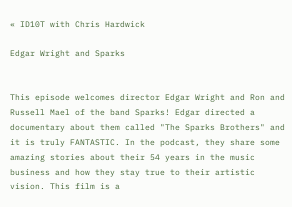« ID10T with Chris Hardwick

Edgar Wright and Sparks


This episode welcomes director Edgar Wright and Ron and Russell Mael of the band Sparks! Edgar directed a documentary about them called "The Sparks Brothers" and it is truly FANTASTIC. In the podcast, they share some amazing stories about their 54 years in the music business and how they stay true to their artistic vision. This film is a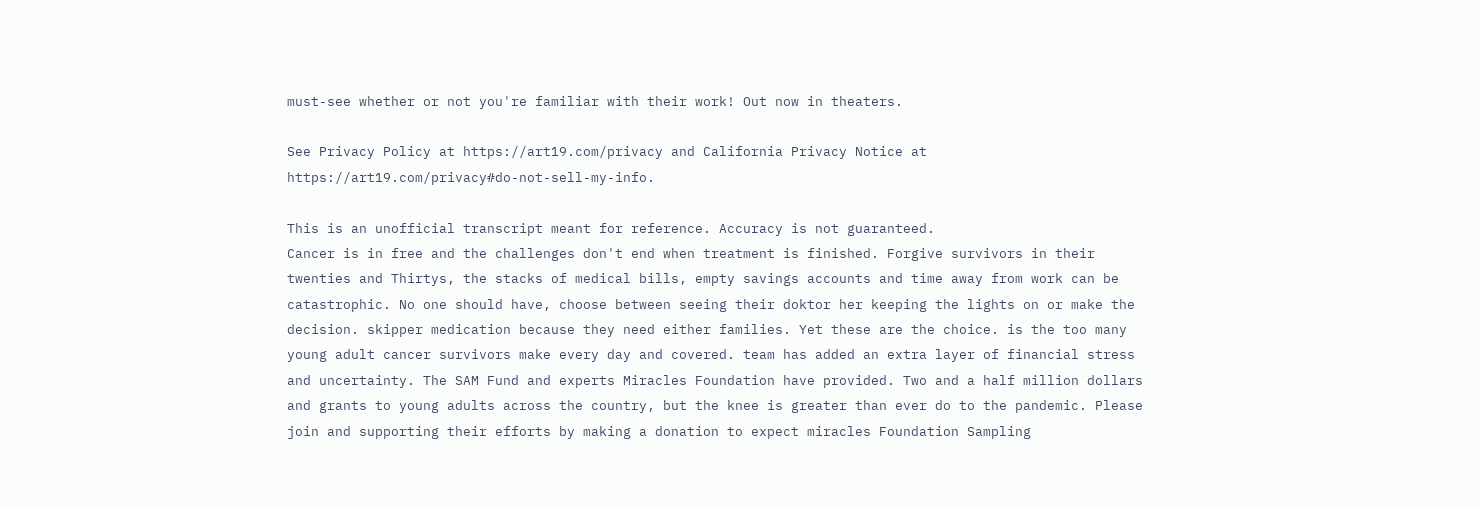must-see whether or not you're familiar with their work! Out now in theaters.

See Privacy Policy at https://art19.com/privacy and California Privacy Notice at https://art19.com/privacy#do-not-sell-my-info.

This is an unofficial transcript meant for reference. Accuracy is not guaranteed.
Cancer is in free and the challenges don't end when treatment is finished. Forgive survivors in their twenties and Thirtys, the stacks of medical bills, empty savings accounts and time away from work can be catastrophic. No one should have, choose between seeing their doktor her keeping the lights on or make the decision. skipper medication because they need either families. Yet these are the choice. is the too many young adult cancer survivors make every day and covered. team has added an extra layer of financial stress and uncertainty. The SAM Fund and experts Miracles Foundation have provided. Two and a half million dollars and grants to young adults across the country, but the knee is greater than ever do to the pandemic. Please join and supporting their efforts by making a donation to expect miracles Foundation Sampling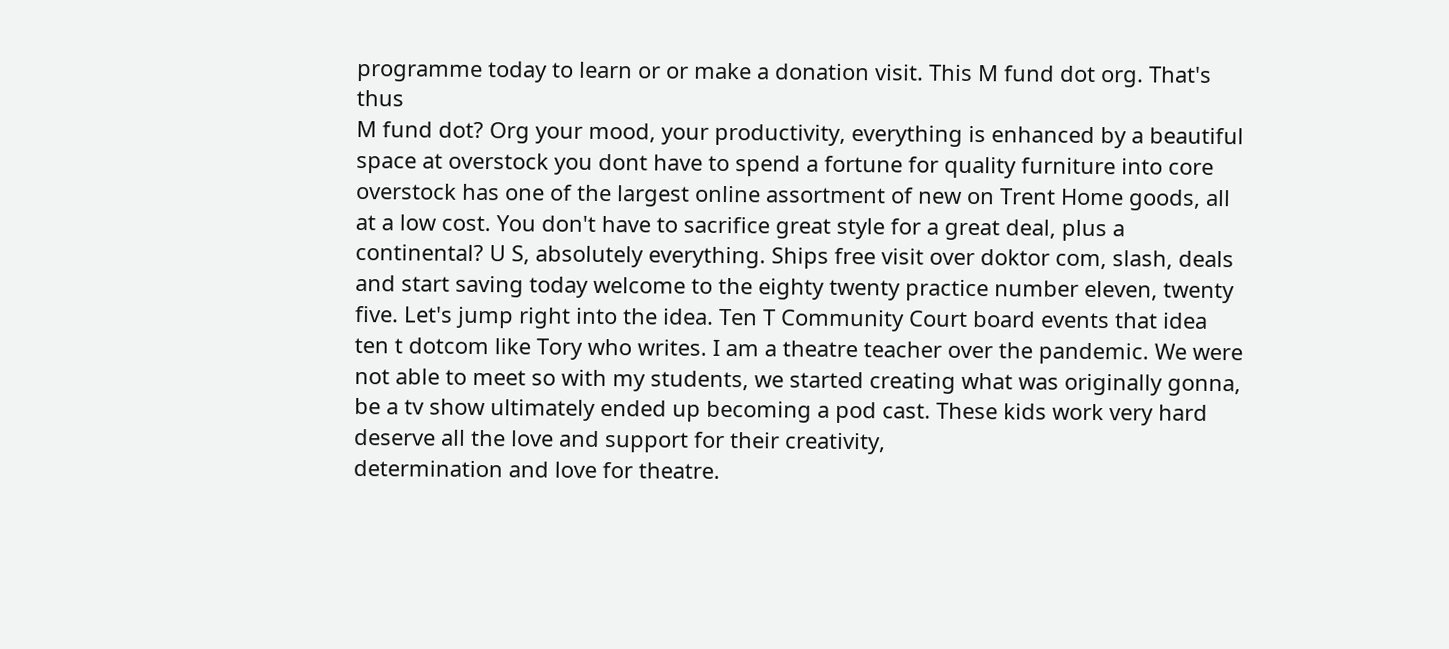programme today to learn or or make a donation visit. This M fund dot org. That's thus
M fund dot? Org your mood, your productivity, everything is enhanced by a beautiful space at overstock you dont have to spend a fortune for quality furniture into core overstock has one of the largest online assortment of new on Trent Home goods, all at a low cost. You don't have to sacrifice great style for a great deal, plus a continental? U S, absolutely everything. Ships free visit over doktor com, slash, deals and start saving today welcome to the eighty twenty practice number eleven, twenty five. Let's jump right into the idea. Ten T Community Court board events that idea ten t dotcom like Tory who writes. I am a theatre teacher over the pandemic. We were not able to meet so with my students, we started creating what was originally gonna, be a tv show ultimately ended up becoming a pod cast. These kids work very hard deserve all the love and support for their creativity,
determination and love for theatre.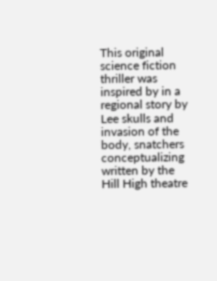This original science fiction thriller was inspired by in a regional story by Lee skulls and invasion of the body, snatchers conceptualizing written by the Hill High theatre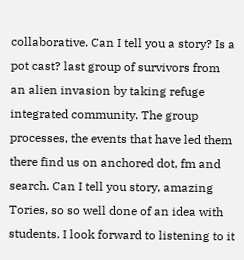collaborative. Can I tell you a story? Is a pot cast? last group of survivors from an alien invasion by taking refuge integrated community. The group processes, the events that have led them there find us on anchored dot, fm and search. Can I tell you story, amazing Tories, so so well done of an idea with students. I look forward to listening to it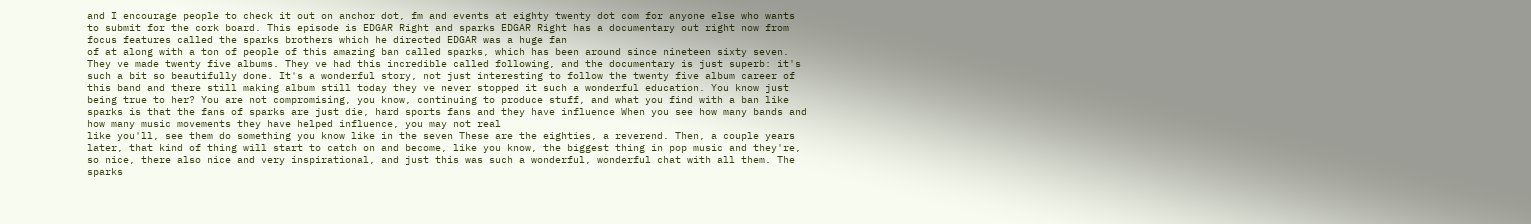and I encourage people to check it out on anchor dot, fm and events at eighty twenty dot com for anyone else who wants to submit for the cork board. This episode is EDGAR Right and sparks EDGAR Right has a documentary out right now from focus features called the sparks brothers which he directed EDGAR was a huge fan
of at along with a ton of people of this amazing ban called sparks, which has been around since nineteen sixty seven. They ve made twenty five albums. They ve had this incredible called following, and the documentary is just superb: it's such a bit so beautifully done. It's a wonderful story, not just interesting to follow the twenty five album career of this band and there still making album still today they ve never stopped it such a wonderful education. You know just being true to her? You are not compromising, you know, continuing to produce stuff, and what you find with a ban like sparks is that the fans of sparks are just die, hard sports fans and they have influence When you see how many bands and how many music movements they have helped influence, you may not real
like you'll, see them do something you know like in the seven These are the eighties, a reverend. Then, a couple years later, that kind of thing will start to catch on and become, like you know, the biggest thing in pop music and they're, so nice, there also nice and very inspirational, and just this was such a wonderful, wonderful chat with all them. The sparks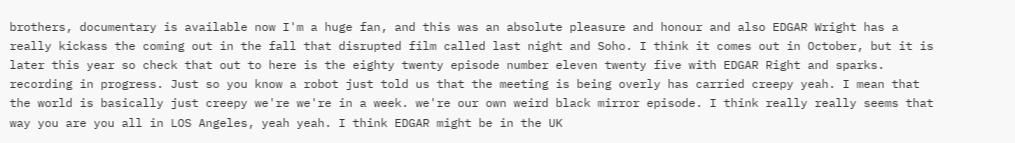brothers, documentary is available now I'm a huge fan, and this was an absolute pleasure and honour and also EDGAR Wright has a really kickass the coming out in the fall that disrupted film called last night and Soho. I think it comes out in October, but it is later this year so check that out to here is the eighty twenty episode number eleven twenty five with EDGAR Right and sparks.
recording in progress. Just so you know a robot just told us that the meeting is being overly has carried creepy yeah. I mean that the world is basically just creepy we're we're in a week. we're our own weird black mirror episode. I think really really seems that way you are you all in LOS Angeles, yeah yeah. I think EDGAR might be in the UK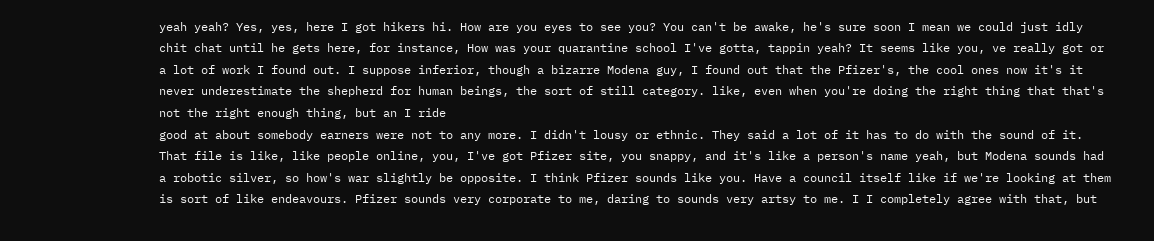yeah yeah? Yes, yes, here I got hikers hi. How are you eyes to see you? You can't be awake, he's sure soon I mean we could just idly chit chat until he gets here, for instance, How was your quarantine school I've gotta, tappin yeah? It seems like you, ve really got or a lot of work I found out. I suppose inferior, though a bizarre Modena guy, I found out that the Pfizer's, the cool ones now it's it never underestimate the shepherd for human beings, the sort of still category. like, even when you're doing the right thing that that's not the right enough thing, but an I ride
good at about somebody earners were not to any more. I didn't lousy or ethnic. They said a lot of it has to do with the sound of it. That file is like, like people online, you, I've got Pfizer site, you snappy, and it's like a person's name yeah, but Modena sounds had a robotic silver, so how's war slightly be opposite. I think Pfizer sounds like you. Have a council itself like if we're looking at them is sort of like endeavours. Pfizer sounds very corporate to me, daring to sounds very artsy to me. I I completely agree with that, but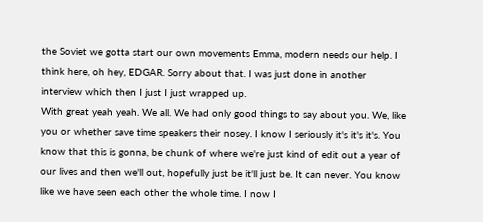the Soviet we gotta start our own movements Emma, modern needs our help. I think here, oh hey, EDGAR. Sorry about that. I was just done in another interview which then I just I just wrapped up.
With great yeah yeah. We all. We had only good things to say about you. We, like you or whether save time speakers their nosey. I know I seriously it's it's it's. You know that this is gonna, be chunk of where we're just kind of edit out a year of our lives and then we'll out, hopefully just be it'll just be. It can never. You know like we have seen each other the whole time. I now I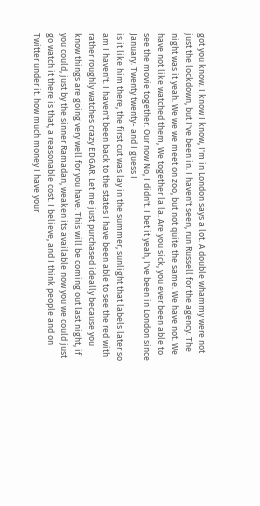got you know. I know I know, I'm in London says a lot. A double whammy were not just the lockdown, but I've been in. I haven't seen, run Russell for the agency. The night was it yeah. We we we meet on zoo, but not quite the same. We have not. We have not like watched them, We together la la. Are you sick, you ever been able to see the movie together. Our now No, I didn't. I bet it yeah, I've been in London since January. Twenty twenty- and I guess I
is it like him there, the first cut was lay in the summer, sunlight that labels later so am I haven't. I haven't been back to the states I have been able to see the red with rather roughly watches crazy EDGAR. Let me just purchased ideally because you know things are going very well for you have. This will be coming out last night, if you could, just by the sinner Ramadan, weaken its available now you we could just go watch it there is that, a reasonable cost. I believe, and I think people and on Twitter under it. how much money I have your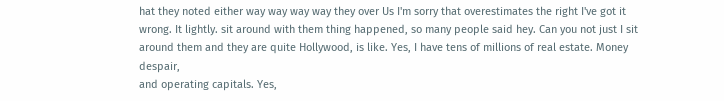hat they noted either way way way way they over Us I'm sorry that overestimates the right I've got it wrong. It lightly. sit around with them thing happened, so many people said hey. Can you not just I sit around them and they are quite Hollywood, is like. Yes, I have tens of millions of real estate. Money despair,
and operating capitals. Yes,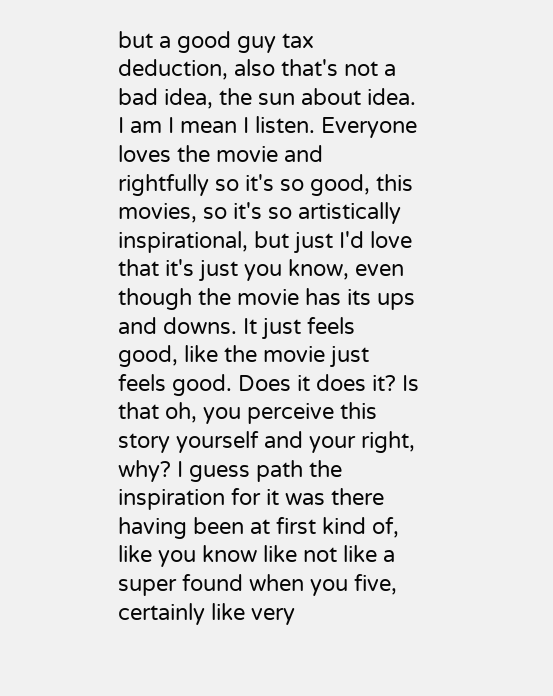but a good guy tax deduction, also that's not a bad idea, the sun about idea. I am I mean I listen. Everyone loves the movie and rightfully so it's so good, this movies, so it's so artistically inspirational, but just I'd love that it's just you know, even though the movie has its ups and downs. It just feels good, like the movie just feels good. Does it does it? Is that oh, you perceive this story yourself and your right, why? I guess path the inspiration for it was there having been at first kind of, like you know like not like a super found when you five, certainly like very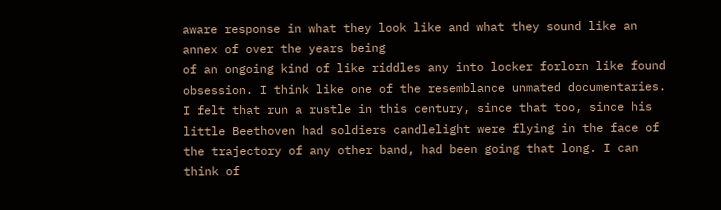aware response in what they look like and what they sound like an annex of over the years being
of an ongoing kind of like riddles any into locker forlorn like found obsession. I think like one of the resemblance unmated documentaries. I felt that run a rustle in this century, since that too, since his little Beethoven had soldiers candlelight were flying in the face of the trajectory of any other band, had been going that long. I can think of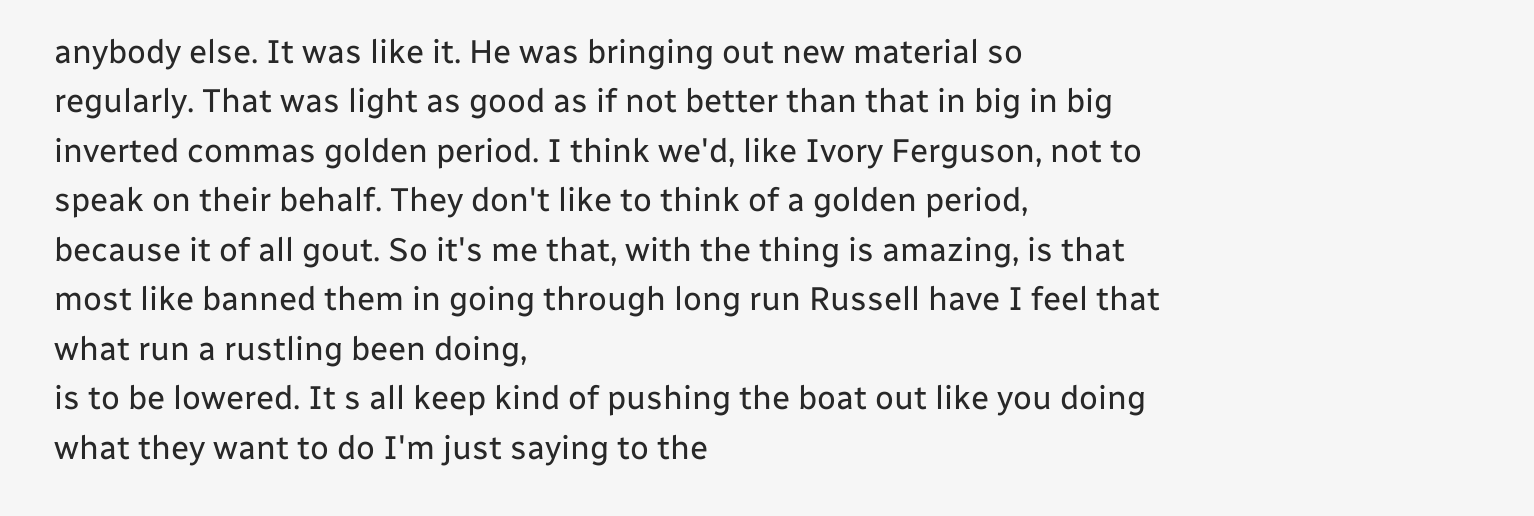anybody else. It was like it. He was bringing out new material so regularly. That was light as good as if not better than that in big in big inverted commas golden period. I think we'd, like Ivory Ferguson, not to speak on their behalf. They don't like to think of a golden period, because it of all gout. So it's me that, with the thing is amazing, is that most like banned them in going through long run Russell have I feel that what run a rustling been doing,
is to be lowered. It s all keep kind of pushing the boat out like you doing what they want to do I'm just saying to the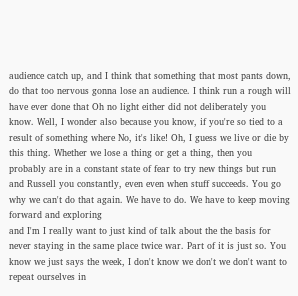audience catch up, and I think that something that most pants down, do that too nervous gonna lose an audience. I think run a rough will have ever done that Oh no light either did not deliberately you know. Well, I wonder also because you know, if you're so tied to a result of something where No, it's like! Oh, I guess we live or die by this thing. Whether we lose a thing or get a thing, then you probably are in a constant state of fear to try new things but run and Russell you constantly, even even when stuff succeeds. You go why we can't do that again. We have to do. We have to keep moving forward and exploring
and I'm I really want to just kind of talk about the the basis for never staying in the same place twice war. Part of it is just so. You know we just says the week, I don't know we don't we don't want to repeat ourselves in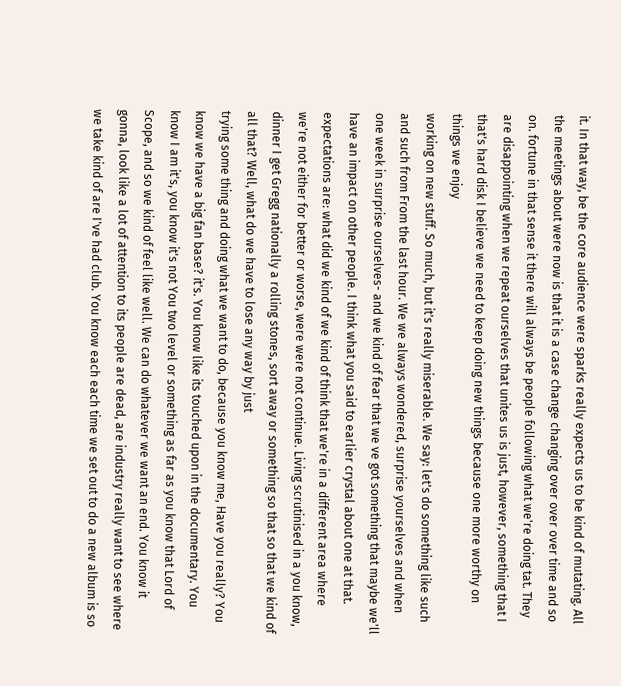it. In that way, be the core audience were sparks really expects us to be kind of mutating. All the meetings about were now is that it is a case change changing over over over time and so on. fortune in that sense it there will always be people following what we're doing tat. They are disappointing when we repeat ourselves that unites us is just, however, something that I that's hard disk I believe we need to keep doing new things because one more worthy on things we enjoy
working on new stuff. So much, but it's really miserable. We say: let's do something like such and such from From the last hour. We we always wondered, surprise yourselves and when one week in surprise ourselves- and we kind of fear that we ve got something that maybe we'll have an impact on other people. I think what you said to earlier crystal about one at that. expectations are: what did we kind of we kind of think that we're in a different area where we're not either for better or worse, were were not continue. Living scrutinised in a you know, dinner I get Gregg nationally a rolling stones, sort away or something so that so that we kind of all that? Well, what do we have to lose any way by just
trying some thing and doing what we want to do, because you know me, Have you really? You know we have a big fan base? it's. You know like its touched upon in the documentary. You know I am it's, you know it's not You two level or something as far as you know that Lord of Scope, and so we kind of feel like well. We can do whatever we want an end. You know it gonna, look like a lot of attention to its people are dead, are industry really want to see where we take kind of are I've had club. You know each each time we set out to do a new album is so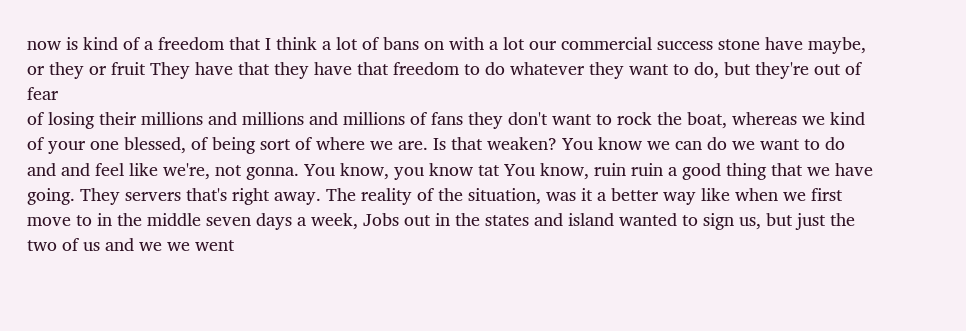now is kind of a freedom that I think a lot of bans on with a lot our commercial success stone have maybe, or they or fruit They have that they have that freedom to do whatever they want to do, but they're out of fear
of losing their millions and millions and millions of fans they don't want to rock the boat, whereas we kind of your one blessed, of being sort of where we are. Is that weaken? You know we can do we want to do and and feel like we're, not gonna. You know, you know tat You know, ruin ruin a good thing that we have going. They servers that's right away. The reality of the situation, was it a better way like when we first move to in the middle seven days a week, Jobs out in the states and island wanted to sign us, but just the two of us and we we went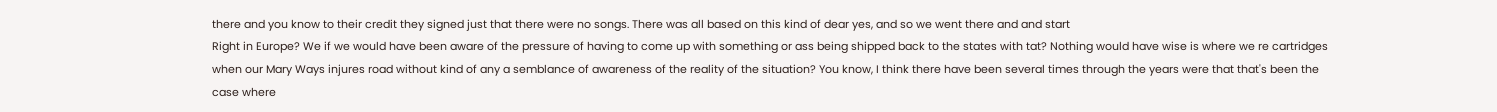there and you know to their credit they signed just that there were no songs. There was all based on this kind of dear yes, and so we went there and and start
Right in Europe? We if we would have been aware of the pressure of having to come up with something or ass being shipped back to the states with tat? Nothing would have wise is where we re cartridges when our Mary Ways injures road without kind of any a semblance of awareness of the reality of the situation? You know, I think there have been several times through the years were that that's been the case where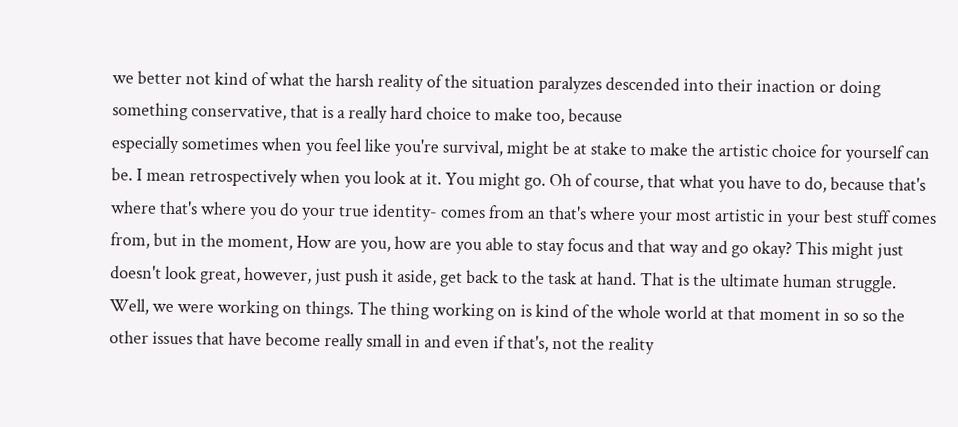we better not kind of what the harsh reality of the situation paralyzes descended into their inaction or doing something conservative, that is a really hard choice to make too, because
especially sometimes when you feel like you're survival, might be at stake to make the artistic choice for yourself can be. I mean retrospectively when you look at it. You might go. Oh of course, that what you have to do, because that's where that's where you do your true identity- comes from an that's where your most artistic in your best stuff comes from, but in the moment, How are you, how are you able to stay focus and that way and go okay? This might just doesn't look great, however, just push it aside, get back to the task at hand. That is the ultimate human struggle. Well, we were working on things. The thing working on is kind of the whole world at that moment in so so the other issues that have become really small in and even if that's, not the reality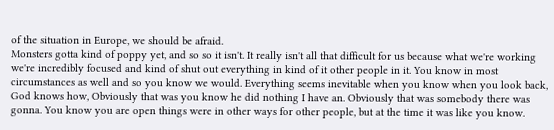of the situation in Europe, we should be afraid.
Monsters gotta kind of poppy yet, and so so it isn't. It really isn't all that difficult for us because what we're working we're incredibly focused and kind of shut out everything in kind of it other people in it. You know in most circumstances as well and so you know we would. Everything seems inevitable when you know when you look back, God knows how, Obviously that was you know he did nothing I have an. Obviously that was somebody there was gonna. You know you are open things were in other ways for other people, but at the time it was like you know.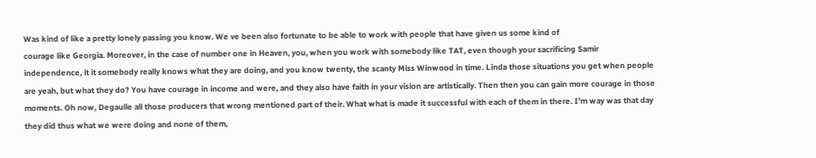Was kind of like a pretty lonely passing you know. We ve been also fortunate to be able to work with people that have given us some kind of
courage like Georgia. Moreover, in the case of number one in Heaven, you, when you work with somebody like TAT, even though your sacrificing Samir independence, it it somebody really knows what they are doing, and you know twenty, the scanty Miss Winwood in time. Linda those situations you get when people are yeah, but what they do? You have courage in income and were, and they also have faith in your vision are artistically. Then then you can gain more courage in those moments. Oh now, Degaulle all those producers that wrong mentioned part of their. What what is made it successful with each of them in there. I'm way was that day they did thus what we were doing and none of them,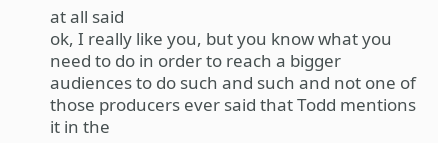at all said
ok, I really like you, but you know what you need to do in order to reach a bigger audiences to do such and such and not one of those producers ever said that Todd mentions it in the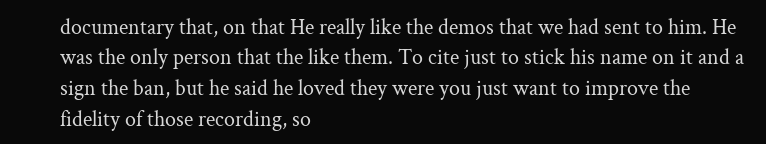documentary that, on that He really like the demos that we had sent to him. He was the only person that the like them. To cite just to stick his name on it and a sign the ban, but he said he loved they were you just want to improve the fidelity of those recording, so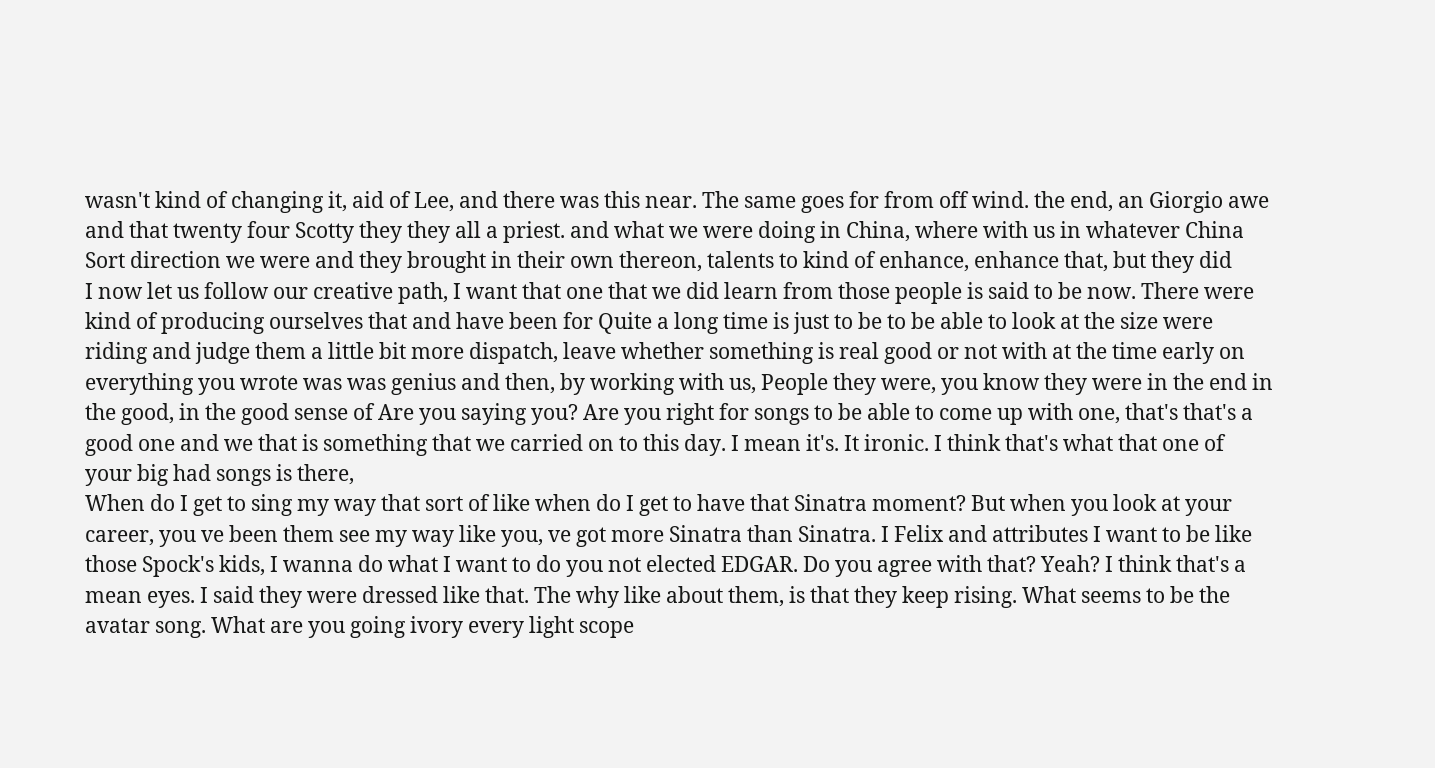wasn't kind of changing it, aid of Lee, and there was this near. The same goes for from off wind. the end, an Giorgio awe and that twenty four Scotty they they all a priest. and what we were doing in China, where with us in whatever China Sort direction we were and they brought in their own thereon, talents to kind of enhance, enhance that, but they did
I now let us follow our creative path, I want that one that we did learn from those people is said to be now. There were kind of producing ourselves that and have been for Quite a long time is just to be to be able to look at the size were riding and judge them a little bit more dispatch, leave whether something is real good or not with at the time early on everything you wrote was was genius and then, by working with us, People they were, you know they were in the end in the good, in the good sense of Are you saying you? Are you right for songs to be able to come up with one, that's that's a good one and we that is something that we carried on to this day. I mean it's. It ironic. I think that's what that one of your big had songs is there,
When do I get to sing my way that sort of like when do I get to have that Sinatra moment? But when you look at your career, you ve been them see my way like you, ve got more Sinatra than Sinatra. I Felix and attributes I want to be like those Spock's kids, I wanna do what I want to do you not elected EDGAR. Do you agree with that? Yeah? I think that's a mean eyes. I said they were dressed like that. The why like about them, is that they keep rising. What seems to be the avatar song. What are you going ivory every light scope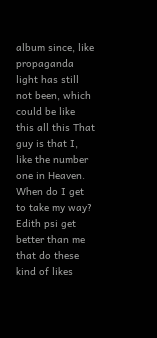album since, like propaganda light has still not been, which could be like this all this That guy is that I, like the number one in Heaven. When do I get to take my way? Edith psi get better than me that do these kind of likes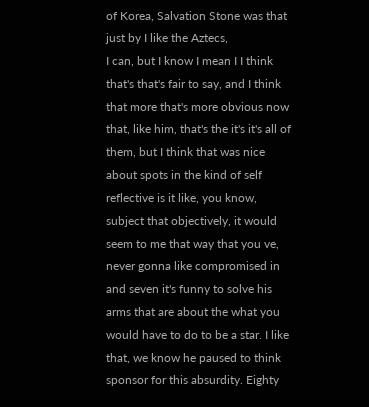of Korea, Salvation Stone was that just by I like the Aztecs,
I can, but I know I mean I I think that's that's fair to say, and I think that more that's more obvious now that, like him, that's the it's it's all of them, but I think that was nice about spots in the kind of self reflective is it like, you know, subject that objectively, it would seem to me that way that you ve, never gonna like compromised in and seven it's funny to solve his arms that are about the what you would have to do to be a star. I like that, we know he paused to think sponsor for this absurdity. Eighty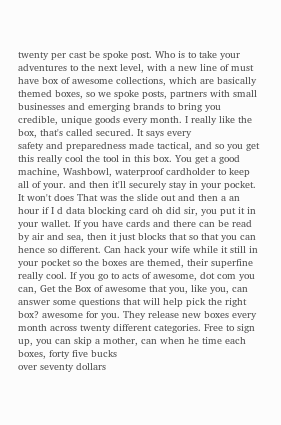twenty per cast be spoke post. Who is to take your adventures to the next level, with a new line of must have box of awesome collections, which are basically themed boxes, so we spoke posts, partners with small businesses and emerging brands to bring you credible, unique goods every month. I really like the box, that's called secured. It says every
safety and preparedness made tactical, and so you get this really cool the tool in this box. You get a good machine, Washbowl, waterproof cardholder to keep all of your. and then it'll securely stay in your pocket. It won't does That was the slide out and then a an hour if I d data blocking card oh did sir, you put it in your wallet. If you have cards and there can be read by air and sea, then it just blocks that so that you can hence so different. Can hack your wife while it still in your pocket so the boxes are themed, their superfine really cool. If you go to acts of awesome, dot com you can, Get the Box of awesome that you, like you, can answer some questions that will help pick the right box? awesome for you. They release new boxes every month across twenty different categories. Free to sign up, you can skip a mother, can when he time each boxes, forty five bucks
over seventy dollars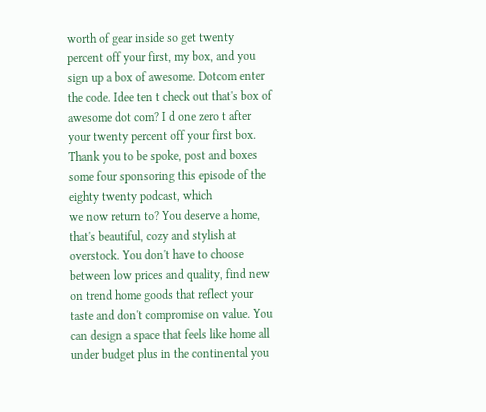worth of gear inside so get twenty percent off your first, my box, and you sign up a box of awesome. Dotcom enter the code. Idee ten t check out that's box of awesome dot com? I d one zero t after your twenty percent off your first box. Thank you to be spoke, post and boxes some four sponsoring this episode of the eighty twenty podcast, which
we now return to? You deserve a home, that's beautiful, cozy and stylish at overstock. You don't have to choose between low prices and quality, find new on trend home goods that reflect your taste and don't compromise on value. You can design a space that feels like home all under budget plus in the continental you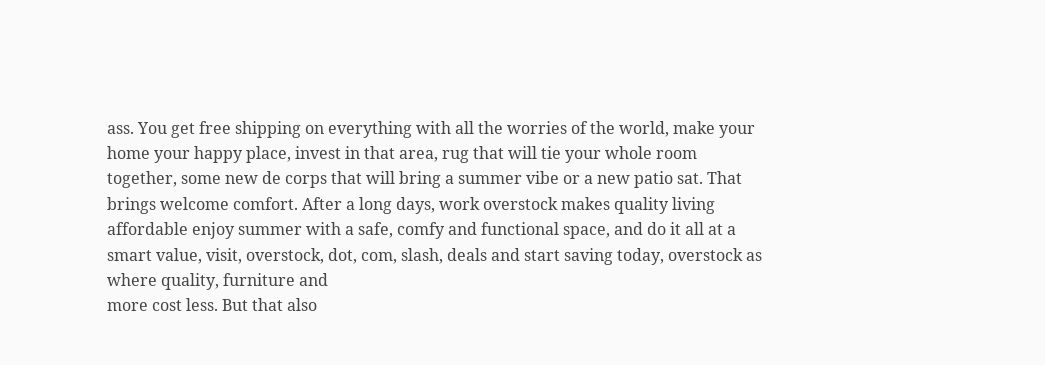ass. You get free shipping on everything with all the worries of the world, make your home your happy place, invest in that area, rug that will tie your whole room together, some new de corps that will bring a summer vibe or a new patio sat. That brings welcome comfort. After a long days, work overstock makes quality living affordable enjoy summer with a safe, comfy and functional space, and do it all at a smart value, visit, overstock, dot, com, slash, deals and start saving today, overstock as where quality, furniture and
more cost less. But that also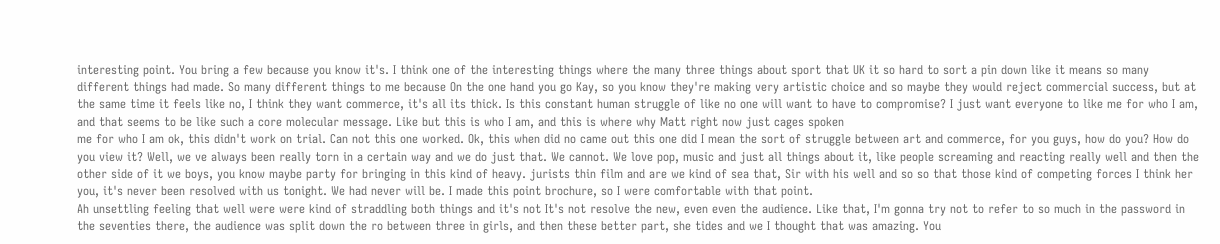interesting point. You bring a few because you know it's. I think one of the interesting things where the many three things about sport that UK it so hard to sort a pin down like it means so many different things had made. So many different things to me because On the one hand you go Kay, so you know they're making very artistic choice and so maybe they would reject commercial success, but at the same time it feels like no, I think they want commerce, it's all its thick. Is this constant human struggle of like no one will want to have to compromise? I just want everyone to like me for who I am, and that seems to be like such a core molecular message. Like but this is who I am, and this is where why Matt right now just cages spoken
me for who I am ok, this didn't work on trial. Can not this one worked. Ok, this when did no came out this one did I mean the sort of struggle between art and commerce, for you guys, how do you? How do you view it? Well, we ve always been really torn in a certain way and we do just that. We cannot. We love pop, music and just all things about it, like people screaming and reacting really well and then the other side of it we boys, you know maybe party for bringing in this kind of heavy. jurists thin film and are we kind of sea that, Sir with his well and so so that those kind of competing forces I think her you, it's never been resolved with us tonight. We had never will be. I made this point brochure, so I were comfortable with that point.
Ah unsettling feeling that well were were kind of straddling both things and it's not It's not resolve the new, even even the audience. Like that, I'm gonna try not to refer to so much in the password in the seventies there, the audience was split down the ro between three in girls, and then these better part, she tides and we I thought that was amazing. You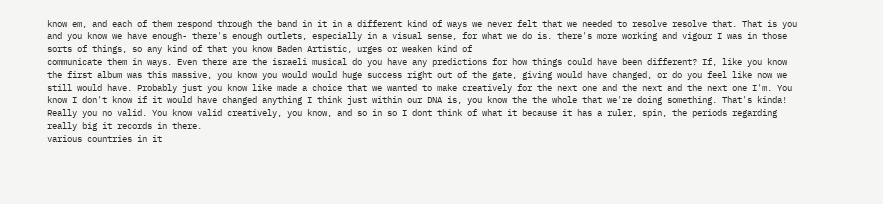know em, and each of them respond through the band in it in a different kind of ways we never felt that we needed to resolve resolve that. That is you and you know we have enough- there's enough outlets, especially in a visual sense, for what we do is. there's more working and vigour I was in those sorts of things, so any kind of that you know Baden Artistic, urges or weaken kind of
communicate them in ways. Even there are the israeli musical do you have any predictions for how things could have been different? If, like you know the first album was this massive, you know you would would huge success right out of the gate, giving would have changed, or do you feel like now we still would have. Probably just you know like made a choice that we wanted to make creatively for the next one and the next and the next one I'm. You know I don't know if it would have changed anything I think just within our DNA is, you know the the whole that we're doing something. That's kinda! Really you no valid. You know valid creatively, you know, and so in so I dont think of what it because it has a ruler, spin, the periods regarding really big it records in there.
various countries in it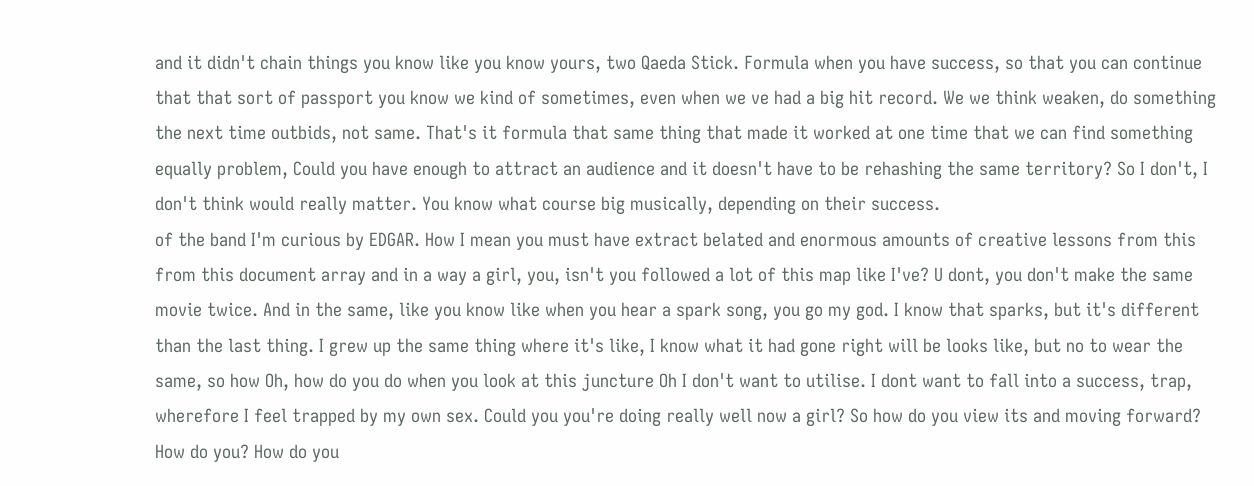and it didn't chain things you know like you know yours, two Qaeda Stick. Formula when you have success, so that you can continue that that sort of passport you know we kind of sometimes, even when we ve had a big hit record. We we think weaken, do something the next time outbids, not same. That's it formula that same thing that made it worked at one time that we can find something equally problem, Could you have enough to attract an audience and it doesn't have to be rehashing the same territory? So I don't, I don't think would really matter. You know what course big musically, depending on their success.
of the band I'm curious by EDGAR. How I mean you must have extract belated and enormous amounts of creative lessons from this from this document array and in a way a girl, you, isn't you followed a lot of this map like I've? U dont, you don't make the same movie twice. And in the same, like you know like when you hear a spark song, you go my god. I know that sparks, but it's different than the last thing. I grew up the same thing where it's like, I know what it had gone right will be looks like, but no to wear the same, so how Oh, how do you do when you look at this juncture Oh I don't want to utilise. I dont want to fall into a success, trap, wherefore I feel trapped by my own sex. Could you you're doing really well now a girl? So how do you view its and moving forward? How do you? How do you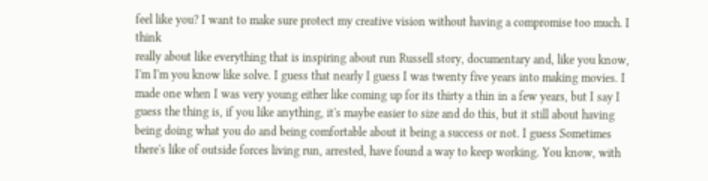feel like you? I want to make sure protect my creative vision without having a compromise too much. I think
really about like everything that is inspiring about run Russell story, documentary and, like you know, I'm I'm you know like solve. I guess that nearly I guess I was twenty five years into making movies. I made one when I was very young either like coming up for its thirty a thin in a few years, but I say I guess the thing is, if you like anything, it's maybe easier to size and do this, but it still about having being doing what you do and being comfortable about it being a success or not. I guess Sometimes there's like of outside forces living run, arrested, have found a way to keep working. You know, with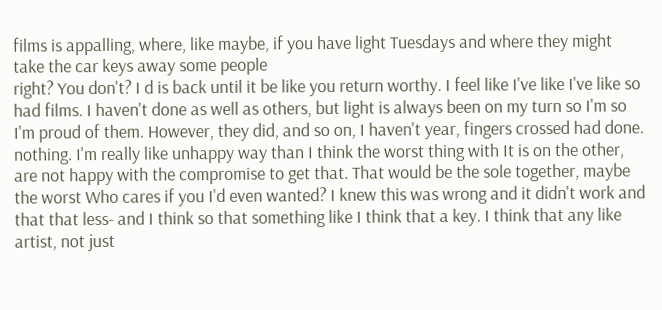films is appalling, where, like maybe, if you have light Tuesdays and where they might take the car keys away some people
right? You don't? I d is back until it be like you return worthy. I feel like I've like I've like so had films. I haven't done as well as others, but light is always been on my turn so I'm so I'm proud of them. However, they did, and so on, I haven't year, fingers crossed had done. nothing. I'm really like unhappy way than I think the worst thing with It is on the other, are not happy with the compromise to get that. That would be the sole together, maybe the worst Who cares if you I'd even wanted? I knew this was wrong and it didn't work and that that less- and I think so that something like I think that a key. I think that any like artist, not just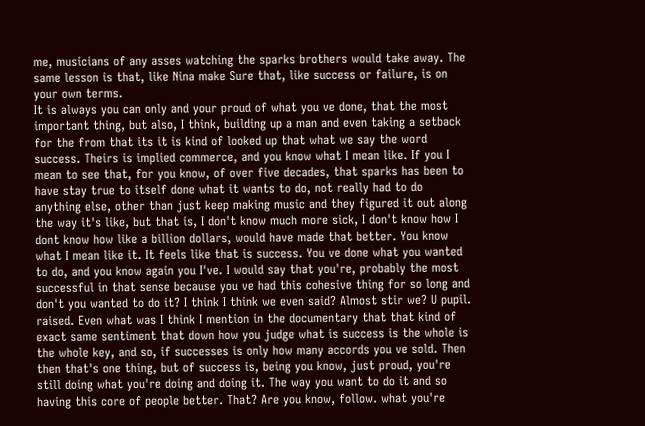me, musicians of any asses watching the sparks brothers would take away. The same lesson is that, like Nina make Sure that, like success or failure, is on your own terms.
It is always you can only and your proud of what you ve done, that the most important thing, but also, I think, building up a man and even taking a setback for the from that its it is kind of looked up that what we say the word success. Theirs is implied commerce, and you know what I mean like. If you I mean to see that, for you know, of over five decades, that sparks has been to have stay true to itself done what it wants to do, not really had to do anything else, other than just keep making music and they figured it out along the way it's like, but that is, I don't know much more sick, I don't know how I dont know how like a billion dollars, would have made that better. You know what I mean like it. It feels like that is success. You ve done what you wanted to do, and you know again you I've. I would say that you're, probably the most successful in that sense because you ve had this cohesive thing for so long and don't you wanted to do it? I think I think we even said? Almost stir we? U pupil.
raised. Even what was I think I mention in the documentary that that kind of exact same sentiment that down how you judge what is success is the whole is the whole key, and so, if successes is only how many accords you ve sold. Then then that's one thing, but of success is, being you know, just proud, you're still doing what you're doing and doing it. The way you want to do it and so having this core of people better. That? Are you know, follow. what you're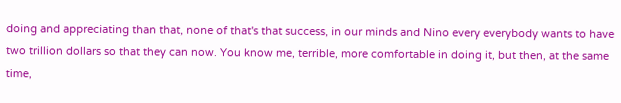doing and appreciating than that, none of that's that success, in our minds and Nino every everybody wants to have two trillion dollars so that they can now. You know me, terrible, more comfortable in doing it, but then, at the same time,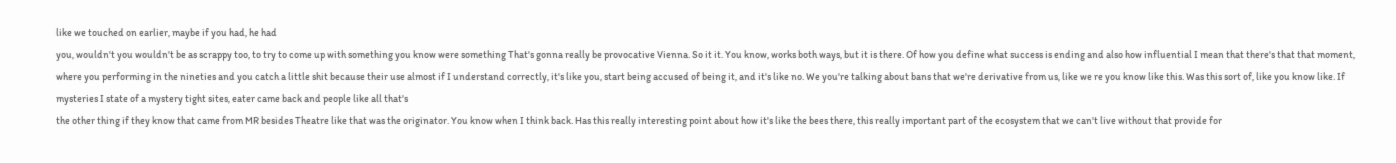like we touched on earlier, maybe if you had, he had
you, wouldn't you wouldn't be as scrappy too, to try to come up with something you know were something That's gonna really be provocative Vienna. So it it. You know, works both ways, but it is there. Of how you define what success is ending and also how influential I mean that there's that that moment, where you performing in the nineties and you catch a little shit because their use almost if I understand correctly, it's like you, start being accused of being it, and it's like no. We you're talking about bans that we're derivative from us, like we re you know like this. Was this sort of, like you know like. If mysteries I state of a mystery tight sites, eater came back and people like all that's
the other thing if they know that came from MR besides Theatre like that was the originator. You know when I think back. Has this really interesting point about how it's like the bees there, this really important part of the ecosystem that we can't live without that provide for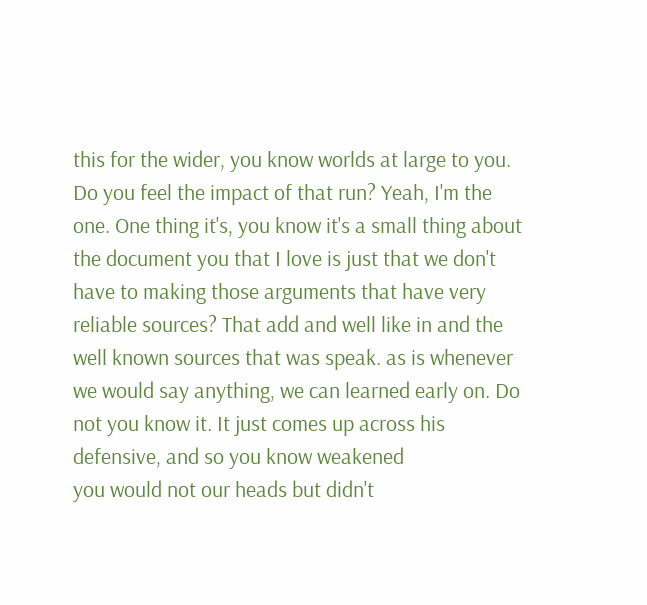this for the wider, you know worlds at large to you. Do you feel the impact of that run? Yeah, I'm the one. One thing it's, you know it's a small thing about the document you that I love is just that we don't have to making those arguments that have very reliable sources? That add and well like in and the well known sources that was speak. as is whenever we would say anything, we can learned early on. Do not you know it. It just comes up across his defensive, and so you know weakened
you would not our heads but didn't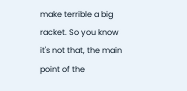make terrible a big racket. So you know it's not that, the main point of the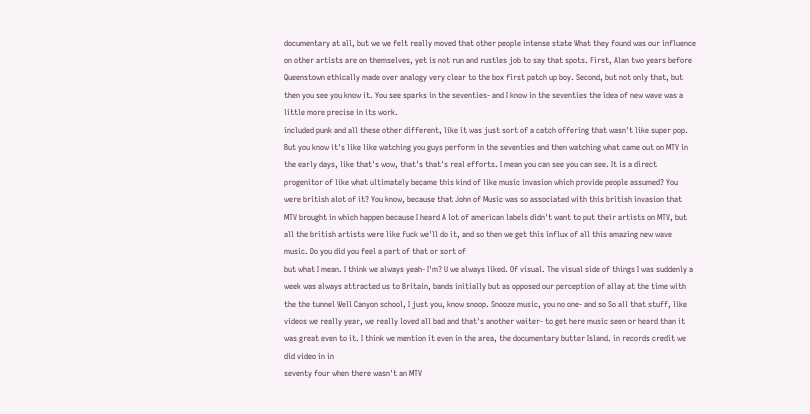documentary at all, but we we felt really moved that other people intense state What they found was our influence on other artists are on themselves, yet is not run and rustles job to say that spots. First, Alan two years before Queenstown ethically made over analogy very clear to the box first patch up boy. Second, but not only that, but then you see you know it. You see sparks in the seventies- and I know in the seventies the idea of new wave was a little more precise in its work.
included punk and all these other different, like it was just sort of a catch offering that wasn't like super pop. But you know it's like like watching you guys perform in the seventies and then watching what came out on MTV in the early days, like that's wow, that's that's real efforts. I mean you can see you can see. It is a direct progenitor of like what ultimately became this kind of like music invasion which provide people assumed? You were british alot of it? You know, because that John of Music was so associated with this british invasion that MTV brought in which happen because I heard A lot of american labels didn't want to put their artists on MTV, but all the british artists were like fuck we'll do it, and so then we get this influx of all this amazing new wave music. Do you did you feel a part of that or sort of
but what I mean. I think we always yeah- I'm? U we always liked. Of visual. The visual side of things I was suddenly a week was always attracted us to Britain, bands initially but as opposed our perception of allay at the time with the the tunnel Well Canyon school, I just you, know snoop. Snooze music, you no one- and so So all that stuff, like videos we really year, we really loved all bad and that's another waiter- to get here music seen or heard than it was great even to it. I think we mention it even in the area, the documentary butter Island. in records credit we did video in in
seventy four when there wasn't an MTV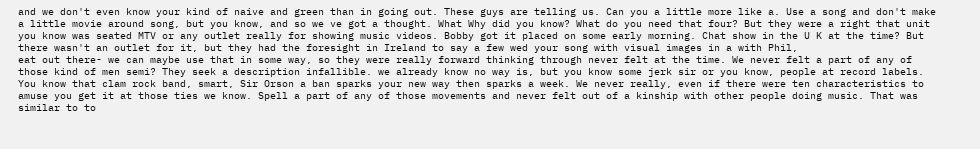and we don't even know your kind of naive and green than in going out. These guys are telling us. Can you a little more like a. Use a song and don't make a little movie around song, but you know, and so we ve got a thought. What Why did you know? What do you need that four? But they were a right that unit you know was seated MTV or any outlet really for showing music videos. Bobby got it placed on some early morning. Chat show in the U K at the time? But there wasn't an outlet for it, but they had the foresight in Ireland to say a few wed your song with visual images in a with Phil,
eat out there- we can maybe use that in some way, so they were really forward thinking through never felt at the time. We never felt a part of any of those kind of men semi? They seek a description infallible. we already know no way is, but you know some jerk sir or you know, people at record labels. You know that clam rock band, smart, Sir Orson a ban sparks your new way then sparks a week. We never really, even if there were ten characteristics to amuse you get it at those ties we know. Spell a part of any of those movements and never felt out of a kinship with other people doing music. That was similar to to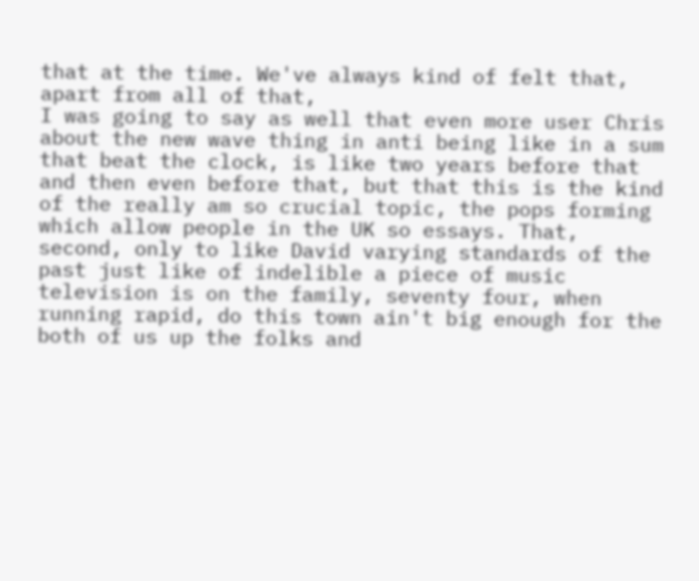that at the time. We've always kind of felt that, apart from all of that,
I was going to say as well that even more user Chris about the new wave thing in anti being like in a sum that beat the clock, is like two years before that and then even before that, but that this is the kind of the really am so crucial topic, the pops forming which allow people in the UK so essays. That, second, only to like David varying standards of the past just like of indelible a piece of music television is on the family, seventy four, when running rapid, do this town ain't big enough for the both of us up the folks and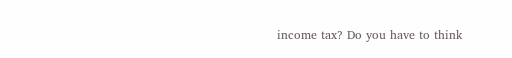income tax? Do you have to think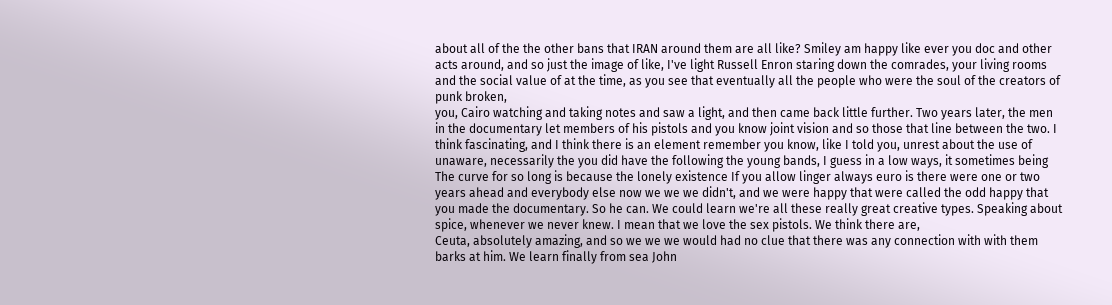about all of the the other bans that IRAN around them are all like? Smiley am happy like ever you doc and other acts around, and so just the image of like, I've light Russell Enron staring down the comrades, your living rooms and the social value of at the time, as you see that eventually all the people who were the soul of the creators of punk broken,
you, Cairo watching and taking notes and saw a light, and then came back little further. Two years later, the men in the documentary let members of his pistols and you know joint vision and so those that line between the two. I think fascinating, and I think there is an element remember you know, like I told you, unrest about the use of unaware, necessarily the you did have the following the young bands, I guess in a low ways, it sometimes being The curve for so long is because the lonely existence If you allow linger always euro is there were one or two years ahead and everybody else now we we we didn't, and we were happy that were called the odd happy that you made the documentary. So he can. We could learn we're all these really great creative types. Speaking about spice, whenever we never knew. I mean that we love the sex pistols. We think there are,
Ceuta, absolutely amazing, and so we we we would had no clue that there was any connection with with them barks at him. We learn finally from sea John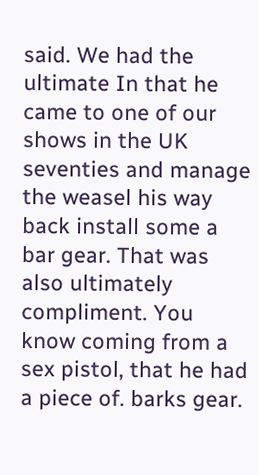said. We had the ultimate In that he came to one of our shows in the UK seventies and manage the weasel his way back install some a bar gear. That was also ultimately compliment. You know coming from a sex pistol, that he had a piece of. barks gear.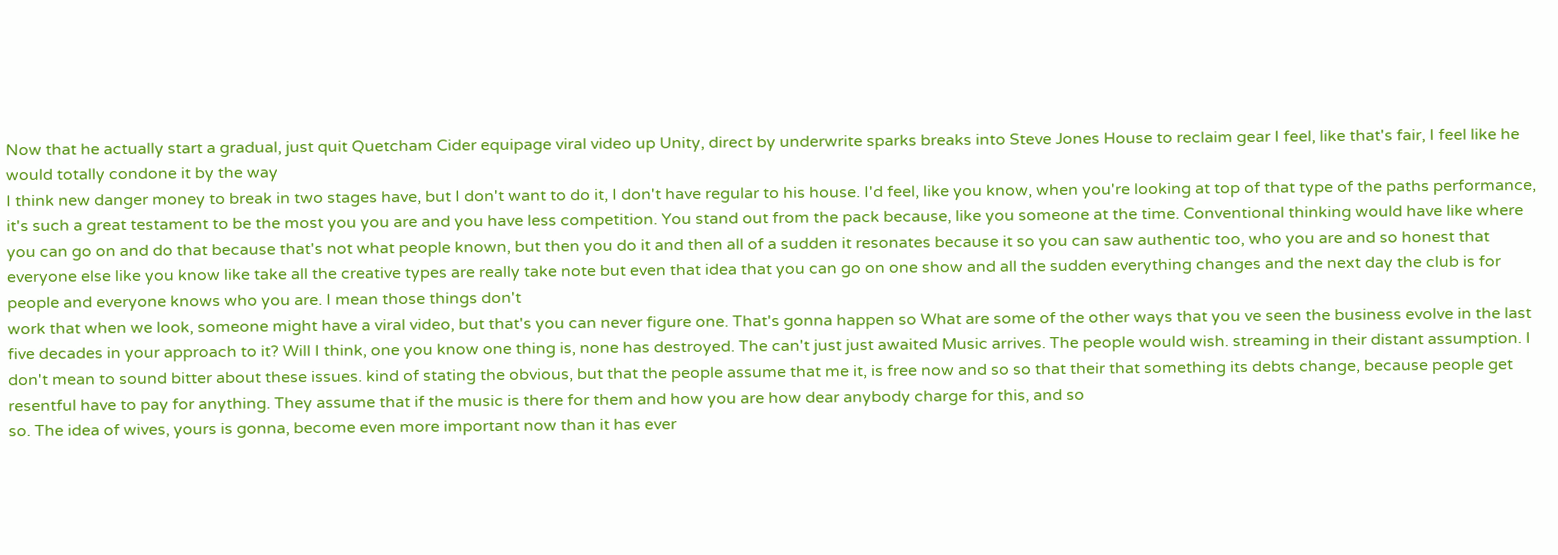Now that he actually start a gradual, just quit Quetcham Cider equipage viral video up Unity, direct by underwrite sparks breaks into Steve Jones House to reclaim gear I feel, like that's fair, I feel like he would totally condone it by the way
I think new danger money to break in two stages have, but I don't want to do it, I don't have regular to his house. I'd feel, like you know, when you're looking at top of that type of the paths performance, it's such a great testament to be the most you you are and you have less competition. You stand out from the pack because, like you someone at the time. Conventional thinking would have like where you can go on and do that because that's not what people known, but then you do it and then all of a sudden it resonates because it so you can saw authentic too, who you are and so honest that everyone else like you know like take all the creative types are really take note but even that idea that you can go on one show and all the sudden everything changes and the next day the club is for people and everyone knows who you are. I mean those things don't
work that when we look, someone might have a viral video, but that's you can never figure one. That's gonna happen so What are some of the other ways that you ve seen the business evolve in the last five decades in your approach to it? Will I think, one you know one thing is, none has destroyed. The can't just just awaited Music arrives. The people would wish. streaming in their distant assumption. I don't mean to sound bitter about these issues. kind of stating the obvious, but that the people assume that me it, is free now and so so that their that something its debts change, because people get resentful have to pay for anything. They assume that if the music is there for them and how you are how dear anybody charge for this, and so
so. The idea of wives, yours is gonna, become even more important now than it has ever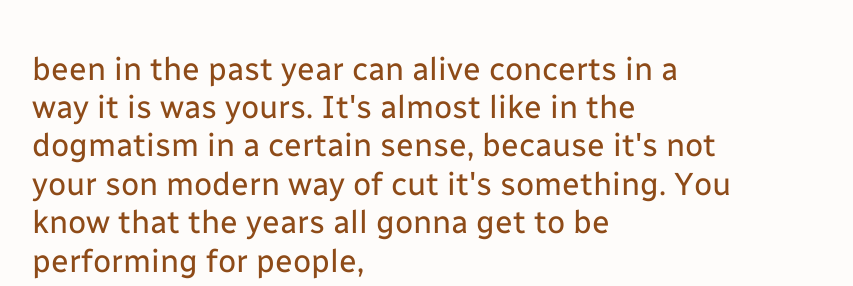been in the past year can alive concerts in a way it is was yours. It's almost like in the dogmatism in a certain sense, because it's not your son modern way of cut it's something. You know that the years all gonna get to be performing for people,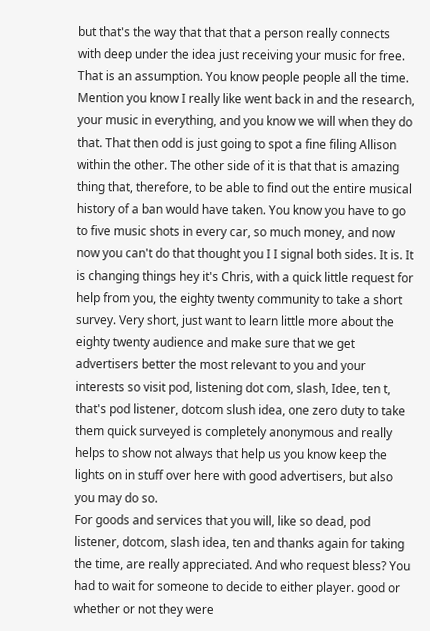but that's the way that that that a person really connects with deep under the idea just receiving your music for free. That is an assumption. You know people people all the time. Mention you know I really like went back in and the research, your music in everything, and you know we will when they do that. That then odd is just going to spot a fine filing Allison
within the other. The other side of it is that that is amazing thing that, therefore, to be able to find out the entire musical history of a ban would have taken. You know you have to go to five music shots in every car, so much money, and now now you can't do that thought you I I signal both sides. It is. It is changing things hey it's Chris, with a quick little request for help from you, the eighty twenty community to take a short survey. Very short, just want to learn little more about the eighty twenty audience and make sure that we get advertisers better the most relevant to you and your interests so visit pod, listening dot com, slash, Idee, ten t, that's pod listener, dotcom slush idea, one zero duty to take them quick surveyed is completely anonymous and really helps to show not always that help us you know keep the lights on in stuff over here with good advertisers, but also you may do so.
For goods and services that you will, like so dead, pod listener, dotcom, slash idea, ten and thanks again for taking the time, are really appreciated. And who request bless? You had to wait for someone to decide to either player. good or whether or not they were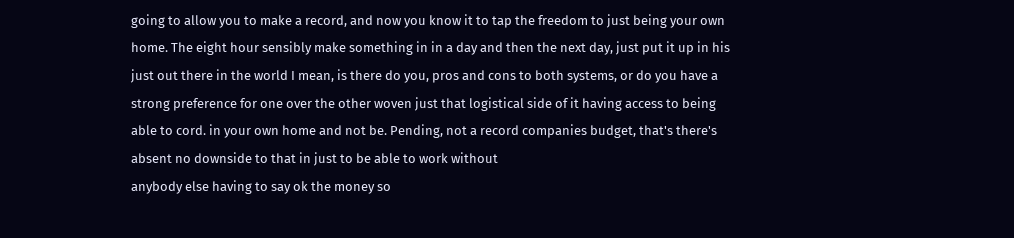going to allow you to make a record, and now you know it to tap the freedom to just being your own home. The eight hour sensibly make something in in a day and then the next day, just put it up in his just out there in the world I mean, is there do you, pros and cons to both systems, or do you have a strong preference for one over the other woven just that logistical side of it having access to being able to cord. in your own home and not be. Pending, not a record companies budget, that's there's absent no downside to that in just to be able to work without
anybody else having to say ok the money so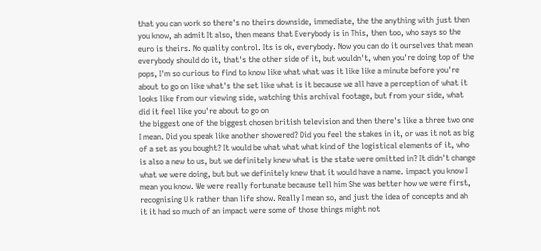that you can work so there's no theirs downside, immediate, the the anything with just then you know, ah admit It also, then means that Everybody is in This, then too, who says so the euro is theirs. No quality control. Its is ok, everybody. Now you can do it ourselves that mean everybody should do it, that's the other side of it, but wouldn't, when you're doing top of the pops, I'm so curious to find to know like what what was it like like a minute before you're about to go on like what's the set like what is it because we all have a perception of what it looks like from our viewing side, watching this archival footage, but from your side, what did it feel like you're about to go on
the biggest one of the biggest chosen british television and then there's like a three two one I mean. Did you speak like another showered? Did you feel the stakes in it, or was it not as big of a set as you bought? It would be what what what kind of the logistical elements of it, who is also a new to us, but we definitely knew what is the state were omitted in? It didn't change what we were doing, but but we definitely knew that it would have a name. impact you know I mean you know. We were really fortunate because tell him She was better how we were first, recognising U k rather than life show. Really I mean so, and just the idea of concepts and ah it it had so much of an impact were some of those things might not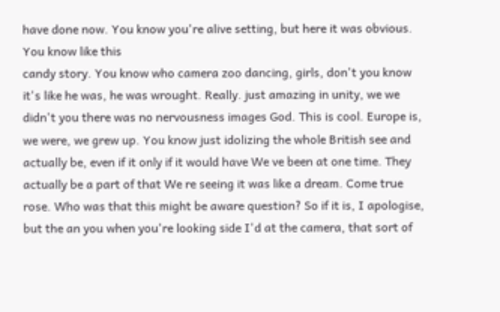have done now. You know you're alive setting, but here it was obvious. You know like this
candy story. You know who camera zoo dancing, girls, don't you know it's like he was, he was wrought. Really. just amazing in unity, we we didn't you there was no nervousness images God. This is cool. Europe is, we were, we grew up. You know just idolizing the whole British see and actually be, even if it only if it would have We ve been at one time. They actually be a part of that We re seeing it was like a dream. Come true rose. Who was that this might be aware question? So if it is, I apologise, but the an you when you're looking side I'd at the camera, that sort of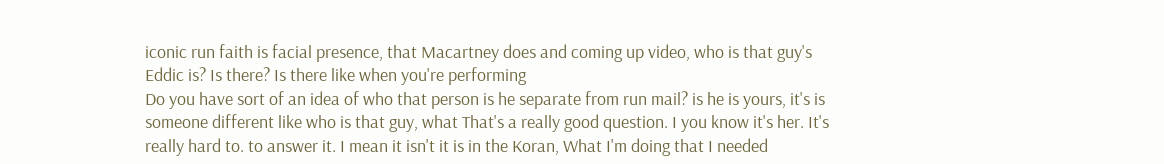iconic run faith is facial presence, that Macartney does and coming up video, who is that guy's Eddic is? Is there? Is there like when you're performing
Do you have sort of an idea of who that person is he separate from run mail? is he is yours, it's is someone different like who is that guy, what That's a really good question. I you know it's her. It's really hard to. to answer it. I mean it isn't it is in the Koran, What I'm doing that I needed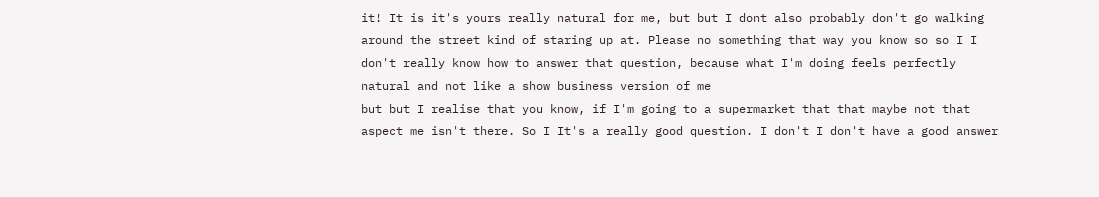it! It is it's yours really natural for me, but but I dont also probably don't go walking around the street kind of staring up at. Please no something that way you know so so I I don't really know how to answer that question, because what I'm doing feels perfectly natural and not like a show business version of me
but but I realise that you know, if I'm going to a supermarket that that maybe not that aspect me isn't there. So I It's a really good question. I don't I don't have a good answer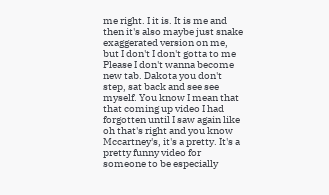me right. I it is. It is me and then it's also maybe just snake exaggerated version on me, but I don't I don't gotta to me
Please I don't wanna become new tab. Dakota you don't step, sat back and see see myself. You know I mean that that coming up video I had forgotten until I saw again like oh that's right and you know Mccartney's, it's a pretty. It's a pretty funny video for someone to be especially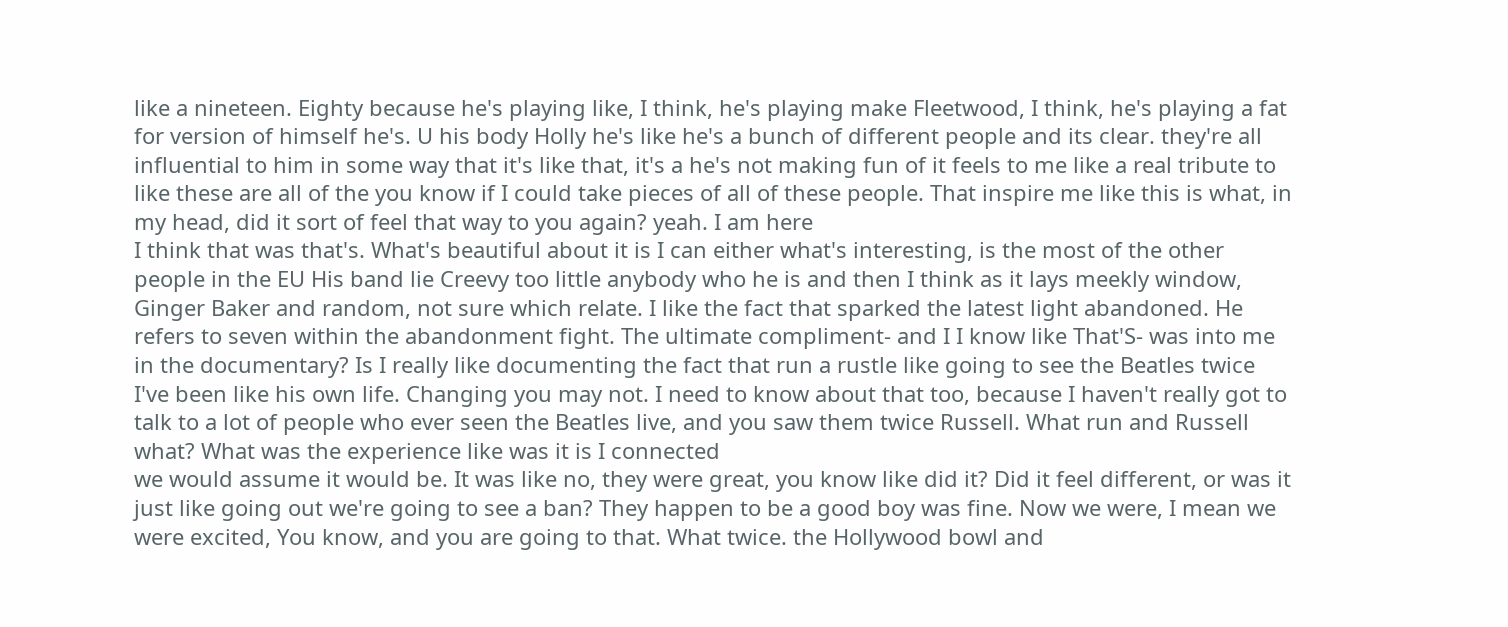like a nineteen. Eighty because he's playing like, I think, he's playing make Fleetwood, I think, he's playing a fat for version of himself he's. U his body Holly he's like he's a bunch of different people and its clear. they're all influential to him in some way that it's like that, it's a he's not making fun of it feels to me like a real tribute to like these are all of the you know if I could take pieces of all of these people. That inspire me like this is what, in my head, did it sort of feel that way to you again? yeah. I am here
I think that was that's. What's beautiful about it is I can either what's interesting, is the most of the other people in the EU His band lie Creevy too little anybody who he is and then I think as it lays meekly window, Ginger Baker and random, not sure which relate. I like the fact that sparked the latest light abandoned. He refers to seven within the abandonment fight. The ultimate compliment- and I I know like That'S- was into me in the documentary? Is I really like documenting the fact that run a rustle like going to see the Beatles twice I've been like his own life. Changing you may not. I need to know about that too, because I haven't really got to talk to a lot of people who ever seen the Beatles live, and you saw them twice Russell. What run and Russell what? What was the experience like was it is I connected
we would assume it would be. It was like no, they were great, you know like did it? Did it feel different, or was it just like going out we're going to see a ban? They happen to be a good boy was fine. Now we were, I mean we were excited, You know, and you are going to that. What twice. the Hollywood bowl and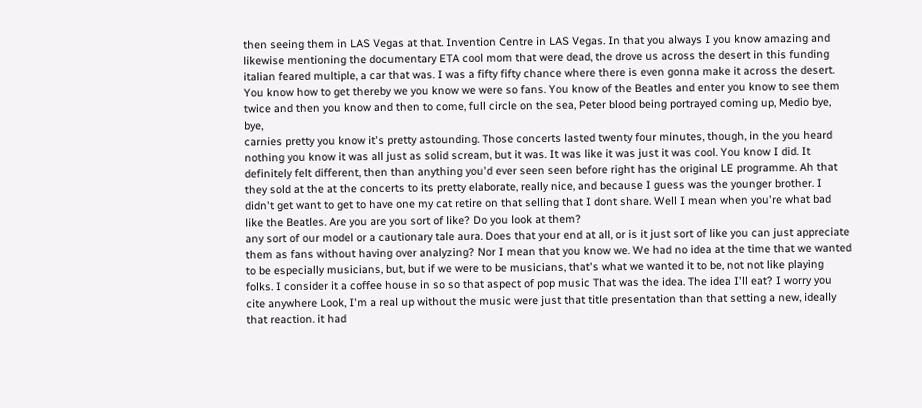then seeing them in LAS Vegas at that. Invention Centre in LAS Vegas. In that you always I you know amazing and likewise mentioning the documentary ETA cool mom that were dead, the drove us across the desert in this funding italian feared multiple, a car that was. I was a fifty fifty chance where there is even gonna make it across the desert. You know how to get thereby we you know we were so fans. You know of the Beatles and enter you know to see them twice and then you know and then to come, full circle on the sea, Peter blood being portrayed coming up, Medio bye, bye,
carnies pretty you know it's pretty astounding. Those concerts lasted twenty four minutes, though, in the you heard nothing you know it was all just as solid scream, but it was. It was like it was just it was cool. You know I did. It definitely felt different, then than anything you'd ever seen seen before right has the original LE programme. Ah that they sold at the at the concerts to its pretty elaborate, really nice, and because I guess was the younger brother. I didn't get want to get to have one my cat retire on that selling that I dont share. Well I mean when you're what bad like the Beatles. Are you are you sort of like? Do you look at them?
any sort of our model or a cautionary tale aura. Does that your end at all, or is it just sort of like you can just appreciate them as fans without having over analyzing? Nor I mean that you know we. We had no idea at the time that we wanted to be especially musicians, but, but if we were to be musicians, that's what we wanted it to be, not not like playing folks. I consider it a coffee house in so so that aspect of pop music That was the idea. The idea I'll eat? I worry you cite anywhere Look, I'm a real up without the music were just that title presentation than that setting a new, ideally that reaction. it had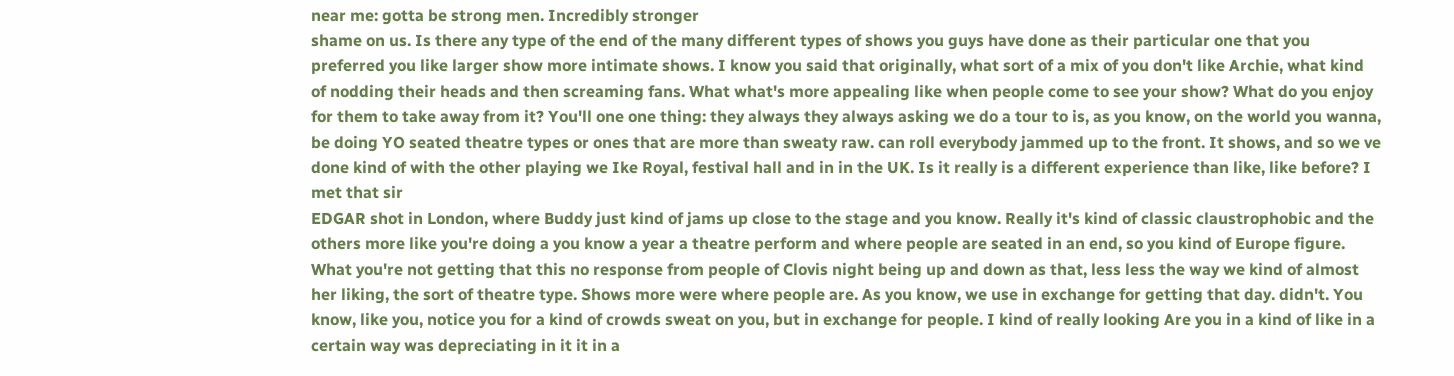near me: gotta be strong men. Incredibly stronger
shame on us. Is there any type of the end of the many different types of shows you guys have done as their particular one that you preferred you like larger show more intimate shows. I know you said that originally, what sort of a mix of you don't like Archie, what kind of nodding their heads and then screaming fans. What what's more appealing like when people come to see your show? What do you enjoy for them to take away from it? You'll one one thing: they always they always asking we do a tour to is, as you know, on the world you wanna, be doing YO seated theatre types or ones that are more than sweaty raw. can roll everybody jammed up to the front. It shows, and so we ve done kind of with the other playing we Ike Royal, festival hall and in in the UK. Is it really is a different experience than like, like before? I met that sir
EDGAR shot in London, where Buddy just kind of jams up close to the stage and you know. Really it's kind of classic claustrophobic and the others more like you're doing a you know a year a theatre perform and where people are seated in an end, so you kind of Europe figure. What you're not getting that this no response from people of Clovis night being up and down as that, less less the way we kind of almost her liking, the sort of theatre type. Shows more were where people are. As you know, we use in exchange for getting that day. didn't. You know, like you, notice you for a kind of crowds sweat on you, but in exchange for people. I kind of really looking Are you in a kind of like in a certain way was depreciating in it it in a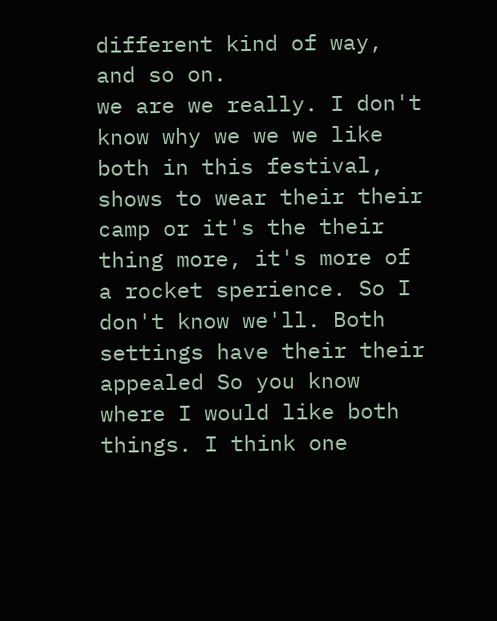different kind of way, and so on.
we are we really. I don't know why we we we like both in this festival, shows to wear their their camp or it's the their thing more, it's more of a rocket sperience. So I don't know we'll. Both settings have their their appealed So you know where I would like both things. I think one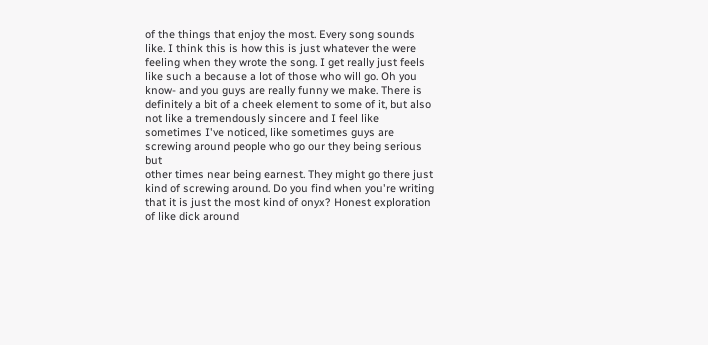of the things that enjoy the most. Every song sounds like. I think this is how this is just whatever the were feeling when they wrote the song. I get really just feels like such a because a lot of those who will go. Oh you know- and you guys are really funny we make. There is definitely a bit of a cheek element to some of it, but also not like a tremendously sincere and I feel like sometimes I've noticed, like sometimes guys are screwing around people who go our they being serious but
other times near being earnest. They might go there just kind of screwing around. Do you find when you're writing that it is just the most kind of onyx? Honest exploration of like dick around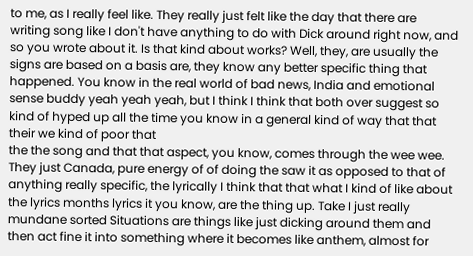to me, as I really feel like. They really just felt like the day that there are writing song like I don't have anything to do with Dick around right now, and so you wrote about it. Is that kind about works? Well, they, are usually the signs are based on a basis are, they know any better specific thing that happened. You know in the real world of bad news, India and emotional sense buddy yeah yeah yeah, but I think I think that both over suggest so kind of hyped up all the time you know in a general kind of way that that their we kind of poor that
the the song and that that aspect, you know, comes through the wee wee. They just Canada, pure energy of of doing the saw it as opposed to that of anything really specific, the lyrically I think that that what I kind of like about the lyrics months lyrics it you know, are the thing up. Take I just really mundane sorted Situations are things like just dicking around them and then act fine it into something where it becomes like anthem, almost for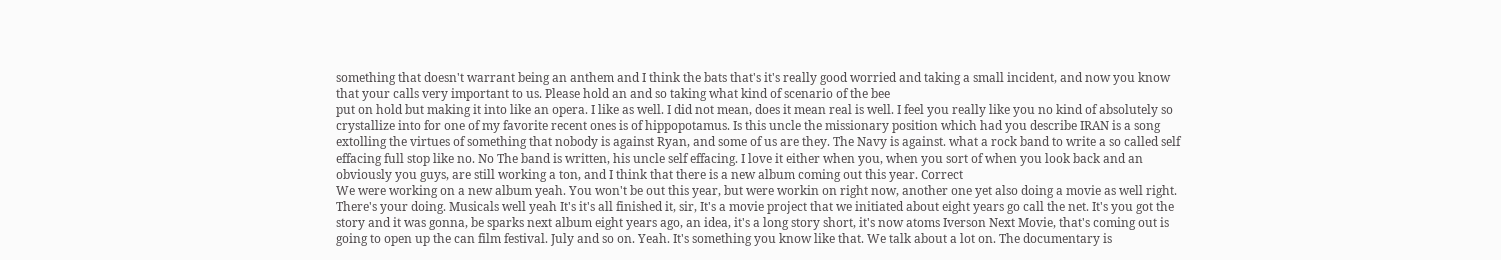something that doesn't warrant being an anthem and I think the bats that's it's really good worried and taking a small incident, and now you know that your calls very important to us. Please hold an and so taking what kind of scenario of the bee
put on hold but making it into like an opera. I like as well. I did not mean, does it mean real is well. I feel you really like you no kind of absolutely so crystallize into for one of my favorite recent ones is of hippopotamus. Is this uncle the missionary position which had you describe IRAN is a song extolling the virtues of something that nobody is against Ryan, and some of us are they. The Navy is against. what a rock band to write a so called self effacing full stop like no. No The band is written, his uncle self effacing. I love it either when you, when you sort of when you look back and an obviously you guys, are still working a ton, and I think that there is a new album coming out this year. Correct
We were working on a new album yeah. You won't be out this year, but were workin on right now, another one yet also doing a movie as well right. There's your doing. Musicals well yeah It's it's all finished it, sir, It's a movie project that we initiated about eight years go call the net. It's you got the story and it was gonna, be sparks next album eight years ago, an idea, it's a long story short, it's now atoms Iverson Next Movie, that's coming out is going to open up the can film festival. July and so on. Yeah. It's something you know like that. We talk about a lot on. The documentary is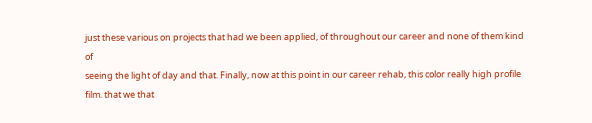just these various on projects that had we been applied, of throughout our career and none of them kind of
seeing the light of day and that. Finally, now at this point in our career rehab, this color really high profile film. that we that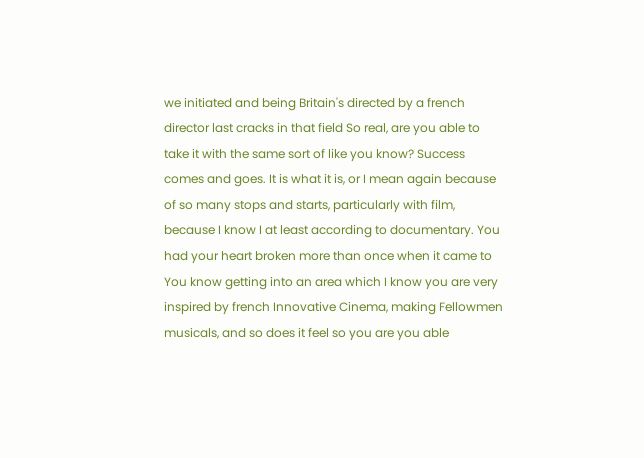we initiated and being Britain's directed by a french director last cracks in that field So real, are you able to take it with the same sort of like you know? Success comes and goes. It is what it is, or I mean again because of so many stops and starts, particularly with film, because I know I at least according to documentary. You had your heart broken more than once when it came to You know getting into an area which I know you are very inspired by french Innovative Cinema, making Fellowmen musicals, and so does it feel so you are you able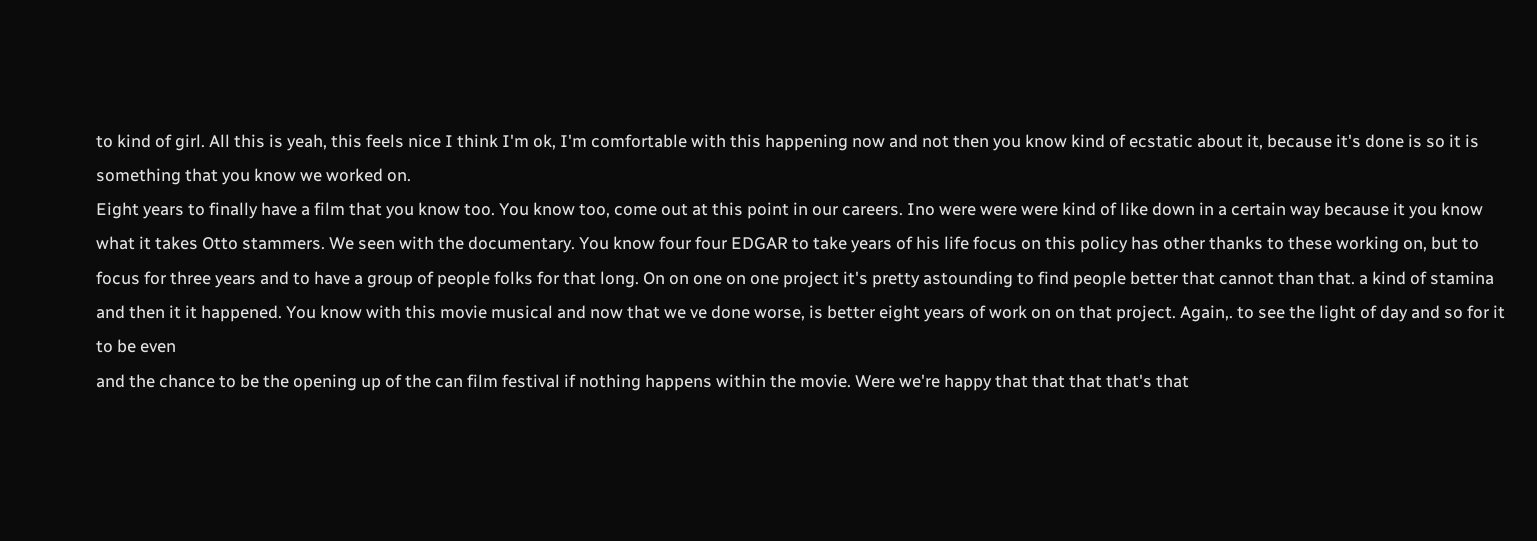to kind of girl. All this is yeah, this feels nice I think I'm ok, I'm comfortable with this happening now and not then you know kind of ecstatic about it, because it's done is so it is something that you know we worked on.
Eight years to finally have a film that you know too. You know too, come out at this point in our careers. Ino were were were kind of like down in a certain way because it you know what it takes Otto stammers. We seen with the documentary. You know four four EDGAR to take years of his life focus on this policy has other thanks to these working on, but to focus for three years and to have a group of people folks for that long. On on one on one project it's pretty astounding to find people better that cannot than that. a kind of stamina and then it it happened. You know with this movie musical and now that we ve done worse, is better eight years of work on on that project. Again,. to see the light of day and so for it to be even
and the chance to be the opening up of the can film festival if nothing happens within the movie. Were we're happy that that that that's that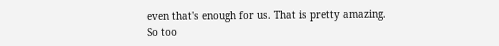even that's enough for us. That is pretty amazing. So too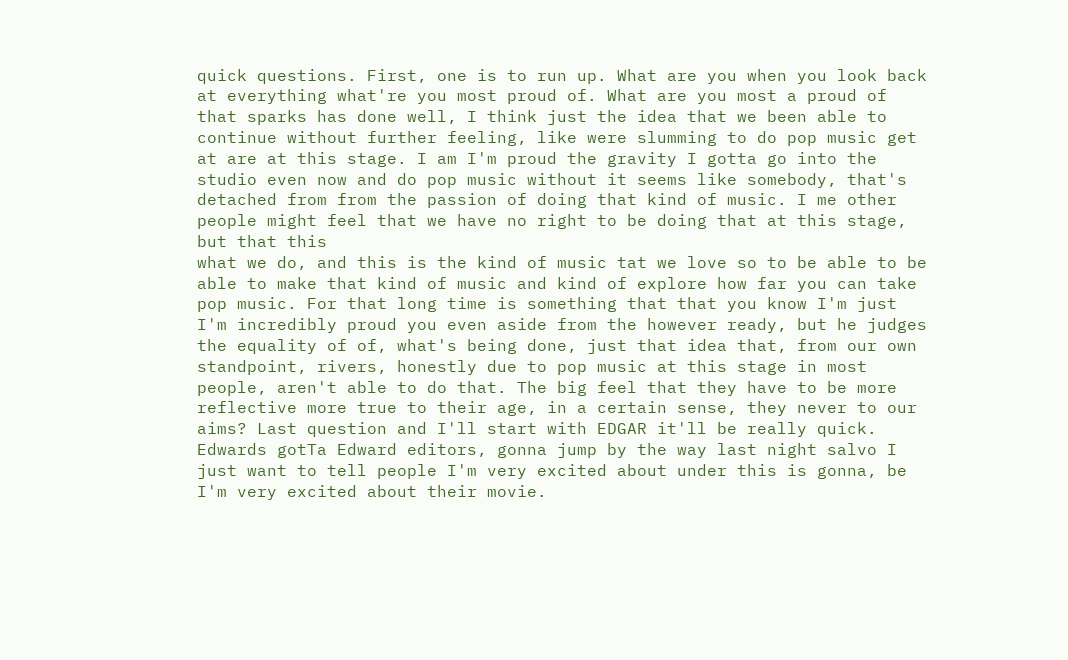quick questions. First, one is to run up. What are you when you look back at everything what're you most proud of. What are you most a proud of that sparks has done well, I think just the idea that we been able to continue without further feeling, like were slumming to do pop music get at are at this stage. I am I'm proud the gravity I gotta go into the studio even now and do pop music without it seems like somebody, that's detached from from the passion of doing that kind of music. I me other people might feel that we have no right to be doing that at this stage, but that this
what we do, and this is the kind of music tat we love so to be able to be able to make that kind of music and kind of explore how far you can take pop music. For that long time is something that that you know I'm just I'm incredibly proud you even aside from the however ready, but he judges the equality of of, what's being done, just that idea that, from our own standpoint, rivers, honestly due to pop music at this stage in most people, aren't able to do that. The big feel that they have to be more reflective more true to their age, in a certain sense, they never to our aims? Last question and I'll start with EDGAR it'll be really quick. Edwards gotTa Edward editors, gonna jump by the way last night salvo I just want to tell people I'm very excited about under this is gonna, be
I'm very excited about their movie.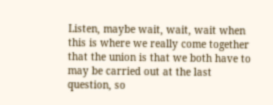Listen, maybe wait, wait, wait when this is where we really come together that the union is that we both have to may be carried out at the last question, so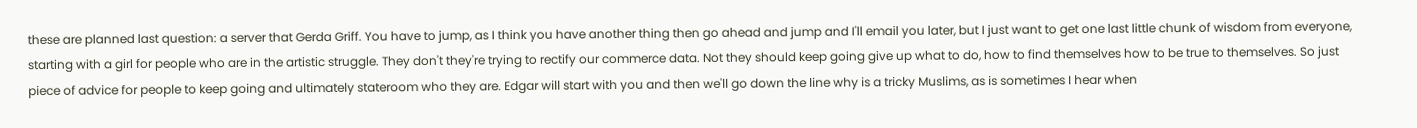these are planned last question: a server that Gerda Griff. You have to jump, as I think you have another thing then go ahead and jump and I'll email you later, but I just want to get one last little chunk of wisdom from everyone, starting with a girl for people who are in the artistic struggle. They don't they're trying to rectify our commerce data. Not they should keep going give up what to do, how to find themselves how to be true to themselves. So just piece of advice for people to keep going and ultimately stateroom who they are. Edgar will start with you and then we'll go down the line why is a tricky Muslims, as is sometimes I hear when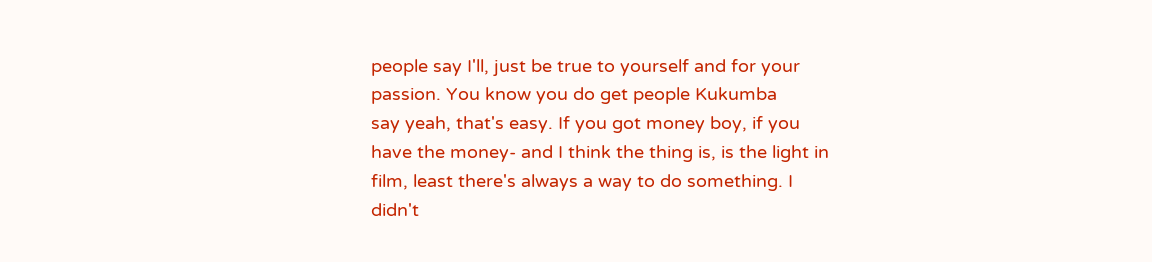people say I'll, just be true to yourself and for your passion. You know you do get people Kukumba
say yeah, that's easy. If you got money boy, if you have the money- and I think the thing is, is the light in film, least there's always a way to do something. I didn't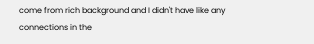come from rich background and I didn't have like any connections in the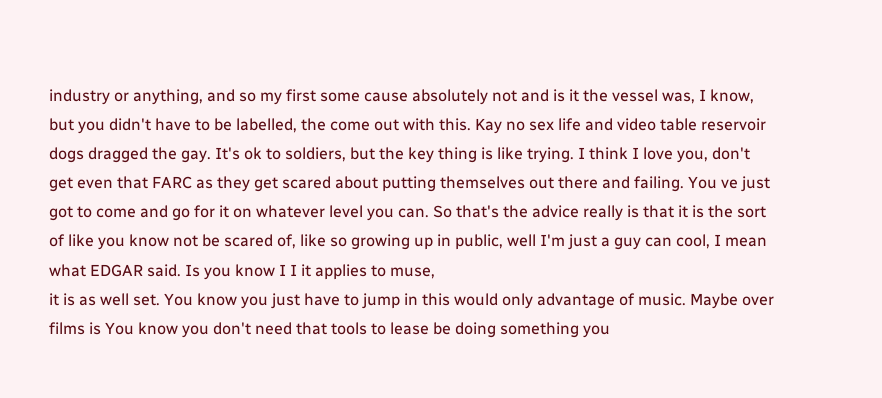industry or anything, and so my first some cause absolutely not and is it the vessel was, I know, but you didn't have to be labelled, the come out with this. Kay no sex life and video table reservoir dogs dragged the gay. It's ok to soldiers, but the key thing is like trying. I think I love you, don't get even that FARC as they get scared about putting themselves out there and failing. You ve just got to come and go for it on whatever level you can. So that's the advice really is that it is the sort of like you know not be scared of, like so growing up in public, well I'm just a guy can cool, I mean what EDGAR said. Is you know I I it applies to muse,
it is as well set. You know you just have to jump in this would only advantage of music. Maybe over films is You know you don't need that tools to lease be doing something you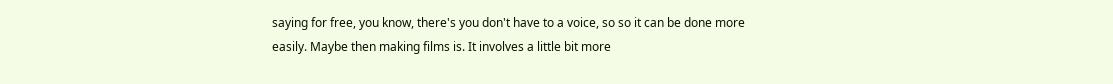saying for free, you know, there's you don't have to a voice, so so it can be done more easily. Maybe then making films is. It involves a little bit more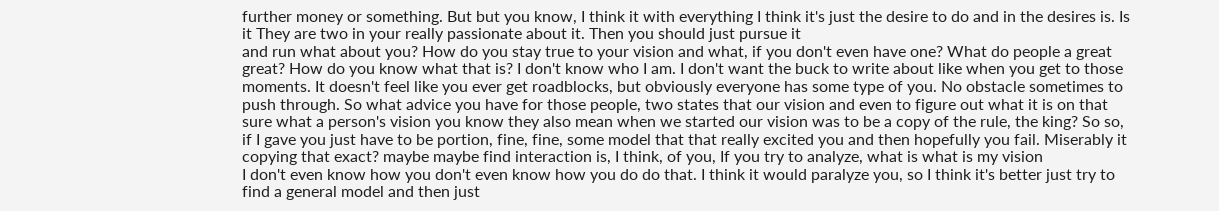further money or something. But but you know, I think it with everything I think it's just the desire to do and in the desires is. Is it They are two in your really passionate about it. Then you should just pursue it
and run what about you? How do you stay true to your vision and what, if you don't even have one? What do people a great great? How do you know what that is? I don't know who I am. I don't want the buck to write about like when you get to those moments. It doesn't feel like you ever get roadblocks, but obviously everyone has some type of you. No obstacle sometimes to push through. So what advice you have for those people, two states that our vision and even to figure out what it is on that sure what a person's vision you know they also mean when we started our vision was to be a copy of the rule, the king? So so, if I gave you just have to be portion, fine, fine, some model that that really excited you and then hopefully you fail. Miserably it copying that exact? maybe maybe find interaction is, I think, of you, If you try to analyze, what is what is my vision
I don't even know how you don't even know how you do do that. I think it would paralyze you, so I think it's better just try to find a general model and then just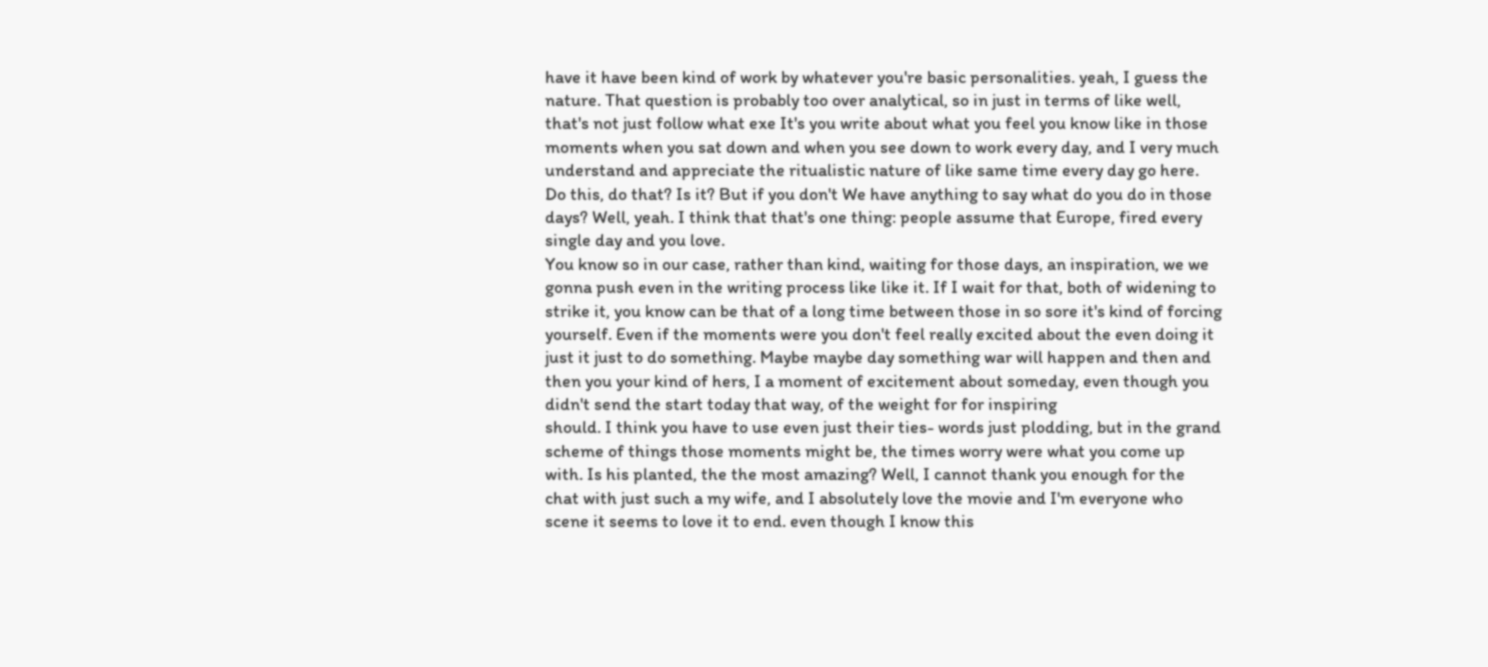have it have been kind of work by whatever you're basic personalities. yeah, I guess the nature. That question is probably too over analytical, so in just in terms of like well, that's not just follow what exe It's you write about what you feel you know like in those moments when you sat down and when you see down to work every day, and I very much understand and appreciate the ritualistic nature of like same time every day go here. Do this, do that? Is it? But if you don't We have anything to say what do you do in those days? Well, yeah. I think that that's one thing: people assume that Europe, fired every single day and you love.
You know so in our case, rather than kind, waiting for those days, an inspiration, we we gonna push even in the writing process like like it. If I wait for that, both of widening to strike it, you know can be that of a long time between those in so sore it's kind of forcing yourself. Even if the moments were you don't feel really excited about the even doing it just it just to do something. Maybe maybe day something war will happen and then and then you your kind of hers, I a moment of excitement about someday, even though you didn't send the start today that way, of the weight for for inspiring
should. I think you have to use even just their ties- words just plodding, but in the grand scheme of things those moments might be, the times worry were what you come up with. Is his planted, the the most amazing? Well, I cannot thank you enough for the chat with just such a my wife, and I absolutely love the movie and I'm everyone who scene it seems to love it to end. even though I know this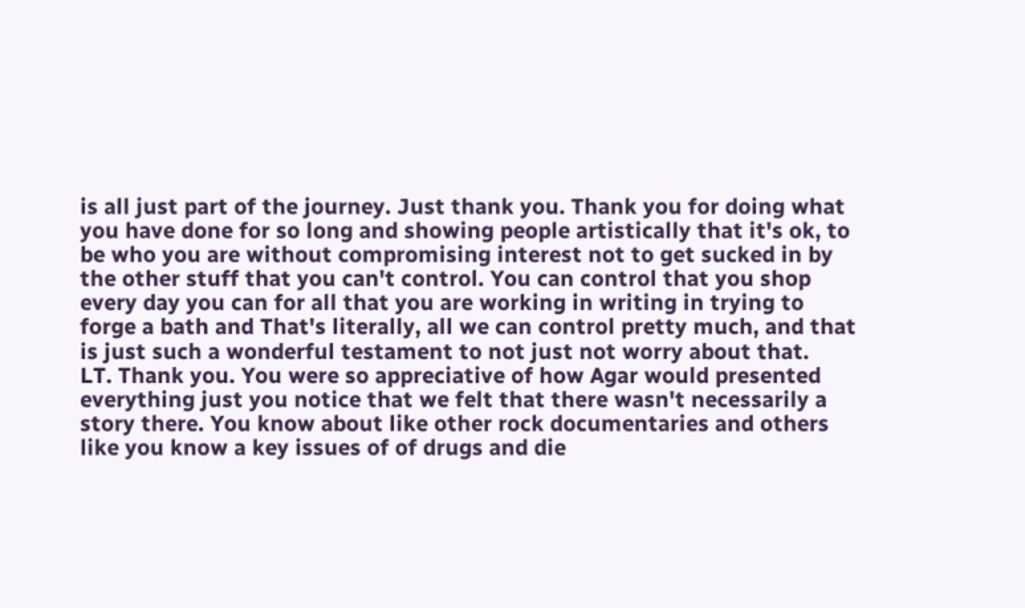is all just part of the journey. Just thank you. Thank you for doing what you have done for so long and showing people artistically that it's ok, to be who you are without compromising interest not to get sucked in by the other stuff that you can't control. You can control that you shop every day you can for all that you are working in writing in trying to forge a bath and That's literally, all we can control pretty much, and that is just such a wonderful testament to not just not worry about that.
LT. Thank you. You were so appreciative of how Agar would presented everything just you notice that we felt that there wasn't necessarily a story there. You know about like other rock documentaries and others like you know a key issues of of drugs and die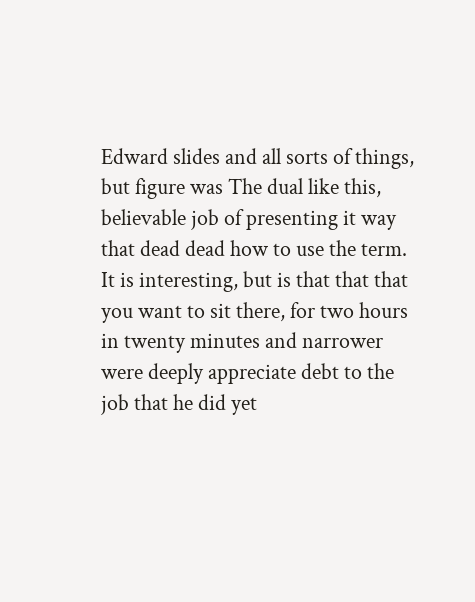Edward slides and all sorts of things, but figure was The dual like this, believable job of presenting it way that dead dead how to use the term. It is interesting, but is that that that you want to sit there, for two hours in twenty minutes and narrower were deeply appreciate debt to the job that he did yet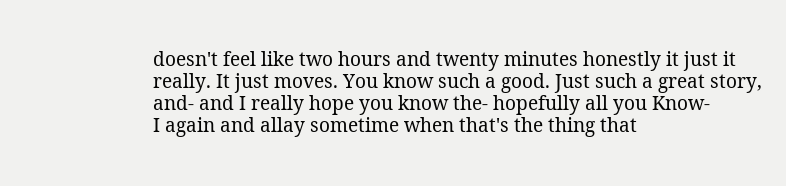doesn't feel like two hours and twenty minutes honestly it just it really. It just moves. You know such a good. Just such a great story, and- and I really hope you know the- hopefully all you Know-
I again and allay sometime when that's the thing that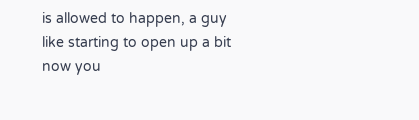is allowed to happen, a guy like starting to open up a bit now you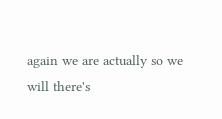again we are actually so we will there's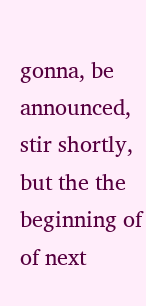gonna, be announced, stir shortly, but the the beginning of of next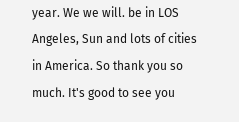year. We we will. be in LOS Angeles, Sun and lots of cities in America. So thank you so much. It's good to see you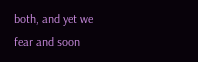both, and yet we fear and soon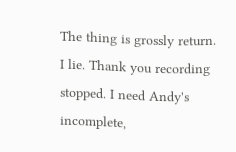The thing is grossly return. I lie. Thank you recording stopped. I need Andy's incomplete,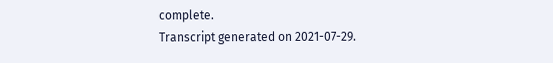complete.
Transcript generated on 2021-07-29.